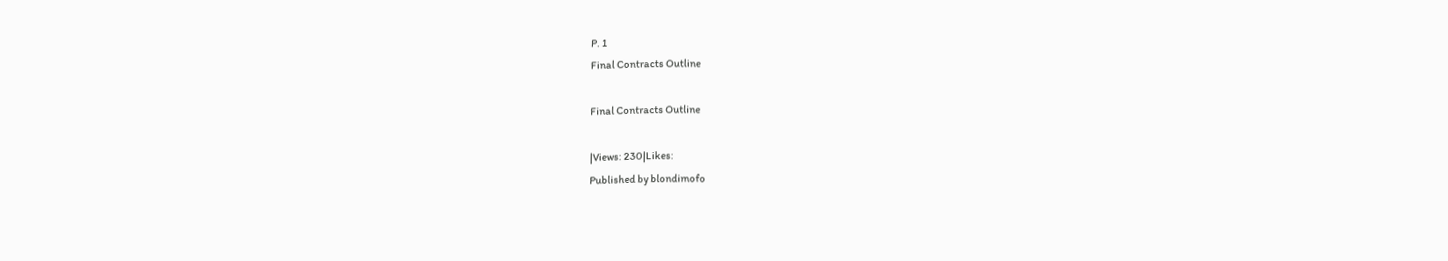P. 1
Final Contracts Outline

Final Contracts Outline

|Views: 230|Likes:
Published by blondimofo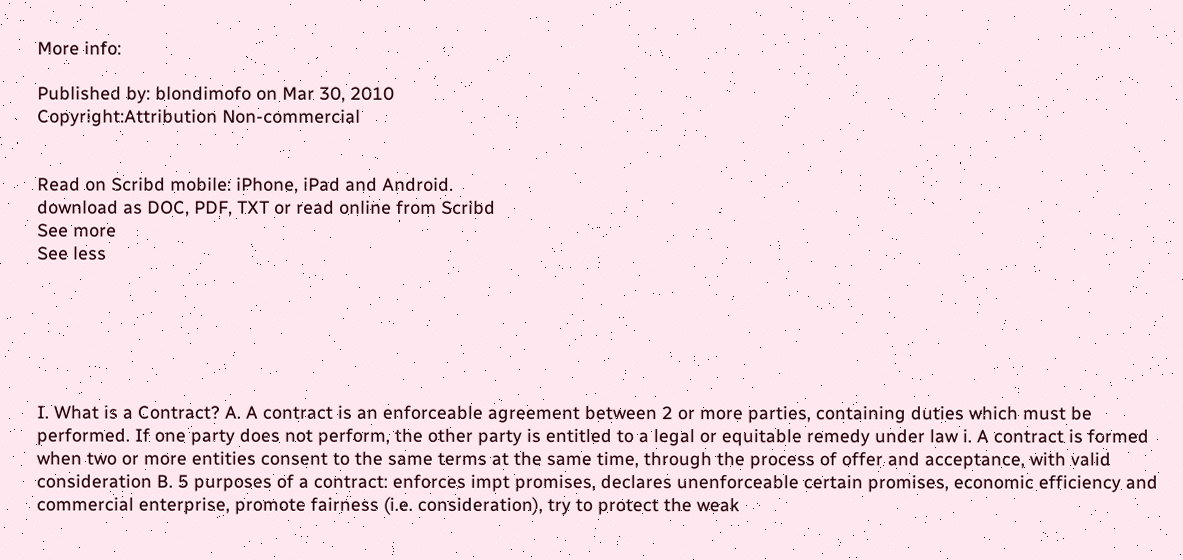More info:

Published by: blondimofo on Mar 30, 2010
Copyright:Attribution Non-commercial


Read on Scribd mobile: iPhone, iPad and Android.
download as DOC, PDF, TXT or read online from Scribd
See more
See less






I. What is a Contract? A. A contract is an enforceable agreement between 2 or more parties, containing duties which must be performed. If one party does not perform, the other party is entitled to a legal or equitable remedy under law i. A contract is formed when two or more entities consent to the same terms at the same time, through the process of offer and acceptance, with valid consideration B. 5 purposes of a contract: enforces impt promises, declares unenforceable certain promises, economic efficiency and commercial enterprise, promote fairness (i.e. consideration), try to protect the weak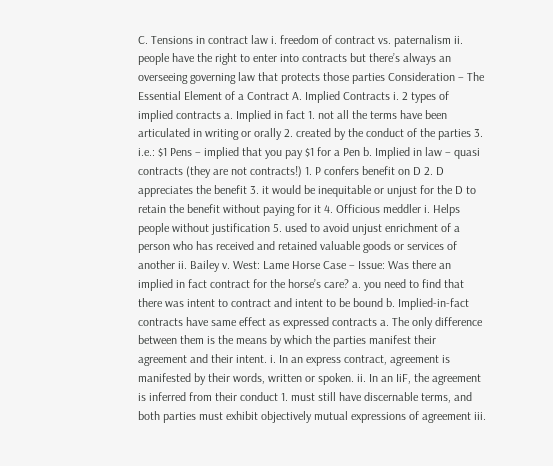C. Tensions in contract law i. freedom of contract vs. paternalism ii. people have the right to enter into contracts but there’s always an overseeing governing law that protects those parties Consideration – The Essential Element of a Contract A. Implied Contracts i. 2 types of implied contracts a. Implied in fact 1. not all the terms have been articulated in writing or orally 2. created by the conduct of the parties 3. i.e.: $1 Pens – implied that you pay $1 for a Pen b. Implied in law – quasi contracts (they are not contracts!) 1. P confers benefit on D 2. D appreciates the benefit 3. it would be inequitable or unjust for the D to retain the benefit without paying for it 4. Officious meddler i. Helps people without justification 5. used to avoid unjust enrichment of a person who has received and retained valuable goods or services of another ii. Bailey v. West: Lame Horse Case – Issue: Was there an implied in fact contract for the horse’s care? a. you need to find that there was intent to contract and intent to be bound b. Implied-in-fact contracts have same effect as expressed contracts a. The only difference between them is the means by which the parties manifest their agreement and their intent. i. In an express contract, agreement is manifested by their words, written or spoken. ii. In an IiF, the agreement is inferred from their conduct 1. must still have discernable terms, and both parties must exhibit objectively mutual expressions of agreement iii.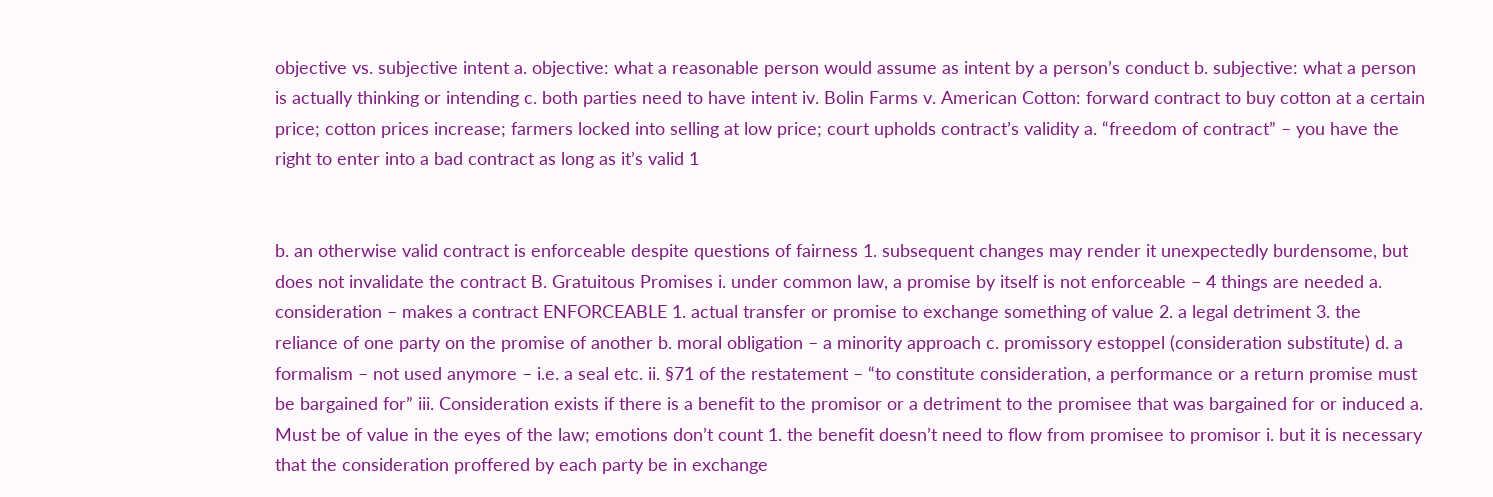objective vs. subjective intent a. objective: what a reasonable person would assume as intent by a person’s conduct b. subjective: what a person is actually thinking or intending c. both parties need to have intent iv. Bolin Farms v. American Cotton: forward contract to buy cotton at a certain price; cotton prices increase; farmers locked into selling at low price; court upholds contract’s validity a. “freedom of contract” – you have the right to enter into a bad contract as long as it’s valid 1


b. an otherwise valid contract is enforceable despite questions of fairness 1. subsequent changes may render it unexpectedly burdensome, but does not invalidate the contract B. Gratuitous Promises i. under common law, a promise by itself is not enforceable – 4 things are needed a. consideration – makes a contract ENFORCEABLE 1. actual transfer or promise to exchange something of value 2. a legal detriment 3. the reliance of one party on the promise of another b. moral obligation – a minority approach c. promissory estoppel (consideration substitute) d. a formalism – not used anymore – i.e. a seal etc. ii. §71 of the restatement – “to constitute consideration, a performance or a return promise must be bargained for” iii. Consideration exists if there is a benefit to the promisor or a detriment to the promisee that was bargained for or induced a. Must be of value in the eyes of the law; emotions don’t count 1. the benefit doesn’t need to flow from promisee to promisor i. but it is necessary that the consideration proffered by each party be in exchange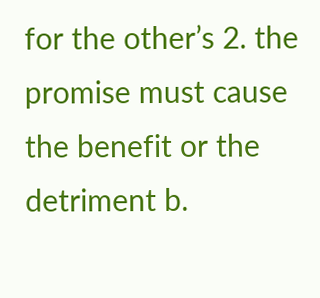for the other’s 2. the promise must cause the benefit or the detriment b.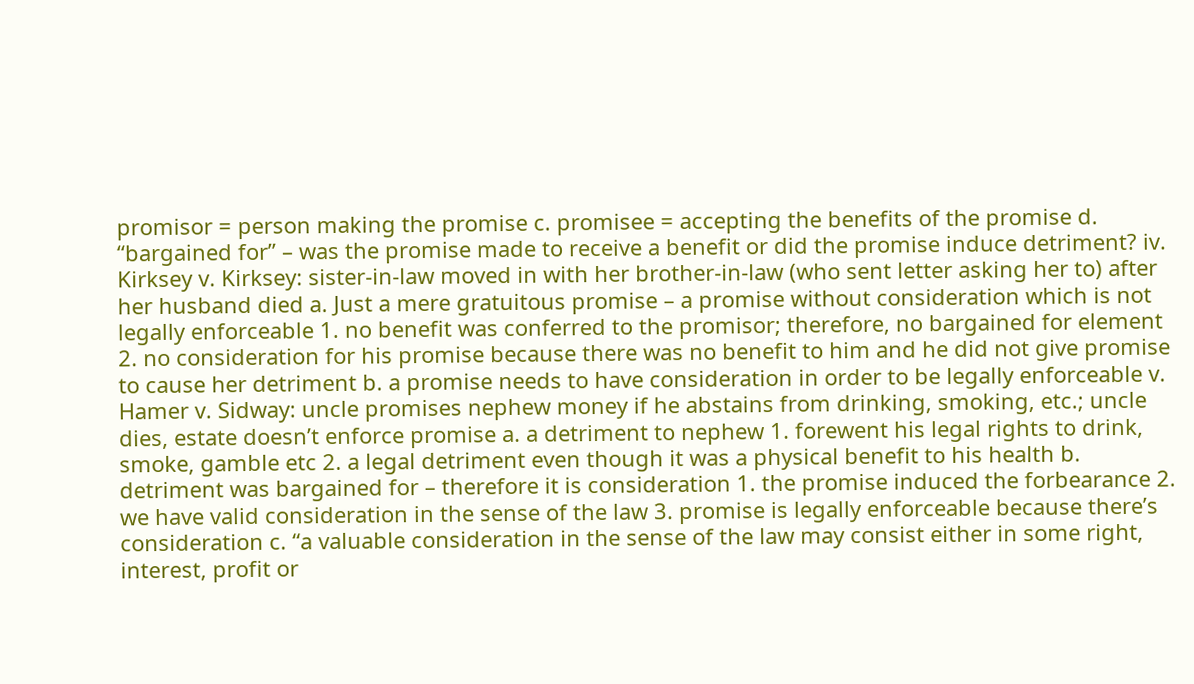promisor = person making the promise c. promisee = accepting the benefits of the promise d. “bargained for” – was the promise made to receive a benefit or did the promise induce detriment? iv. Kirksey v. Kirksey: sister-in-law moved in with her brother-in-law (who sent letter asking her to) after her husband died a. Just a mere gratuitous promise – a promise without consideration which is not legally enforceable 1. no benefit was conferred to the promisor; therefore, no bargained for element 2. no consideration for his promise because there was no benefit to him and he did not give promise to cause her detriment b. a promise needs to have consideration in order to be legally enforceable v. Hamer v. Sidway: uncle promises nephew money if he abstains from drinking, smoking, etc.; uncle dies, estate doesn’t enforce promise a. a detriment to nephew 1. forewent his legal rights to drink, smoke, gamble etc 2. a legal detriment even though it was a physical benefit to his health b. detriment was bargained for – therefore it is consideration 1. the promise induced the forbearance 2. we have valid consideration in the sense of the law 3. promise is legally enforceable because there’s consideration c. “a valuable consideration in the sense of the law may consist either in some right, interest, profit or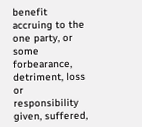benefit accruing to the one party, or some forbearance, detriment, loss or responsibility given, suffered,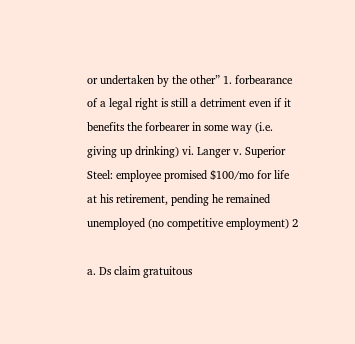or undertaken by the other” 1. forbearance of a legal right is still a detriment even if it benefits the forbearer in some way (i.e. giving up drinking) vi. Langer v. Superior Steel: employee promised $100/mo for life at his retirement, pending he remained unemployed (no competitive employment) 2

a. Ds claim gratuitous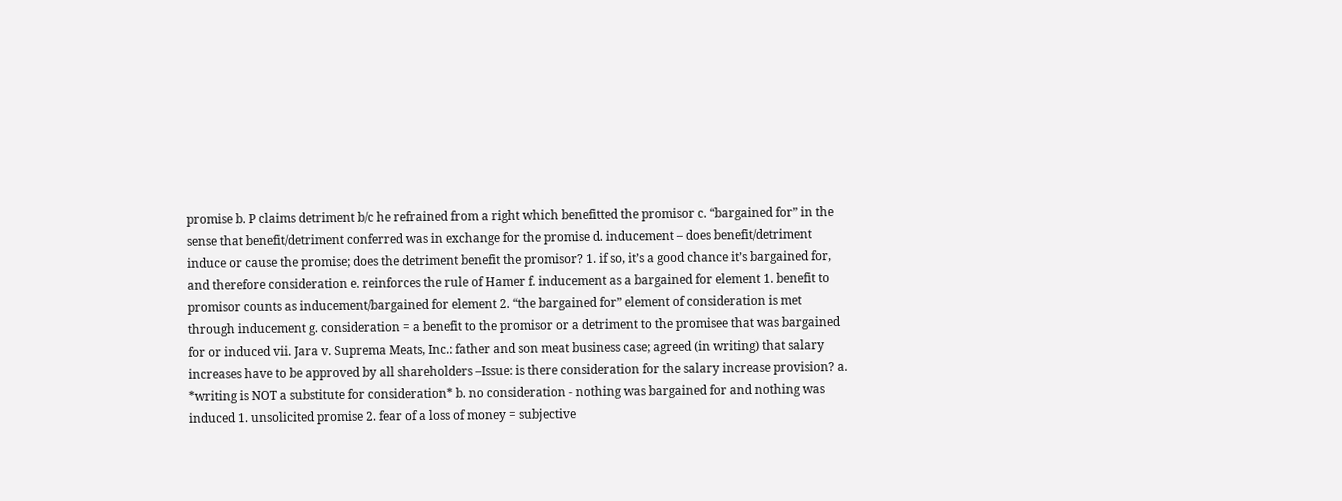promise b. P claims detriment b/c he refrained from a right which benefitted the promisor c. “bargained for” in the sense that benefit/detriment conferred was in exchange for the promise d. inducement – does benefit/detriment induce or cause the promise; does the detriment benefit the promisor? 1. if so, it’s a good chance it’s bargained for, and therefore consideration e. reinforces the rule of Hamer f. inducement as a bargained for element 1. benefit to promisor counts as inducement/bargained for element 2. “the bargained for” element of consideration is met through inducement g. consideration = a benefit to the promisor or a detriment to the promisee that was bargained for or induced vii. Jara v. Suprema Meats, Inc.: father and son meat business case; agreed (in writing) that salary increases have to be approved by all shareholders –Issue: is there consideration for the salary increase provision? a. *writing is NOT a substitute for consideration* b. no consideration - nothing was bargained for and nothing was induced 1. unsolicited promise 2. fear of a loss of money = subjective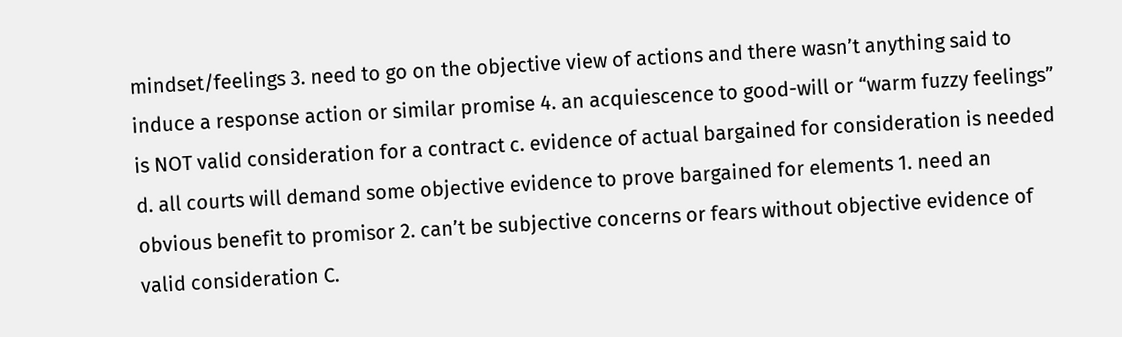mindset/feelings 3. need to go on the objective view of actions and there wasn’t anything said to induce a response action or similar promise 4. an acquiescence to good-will or “warm fuzzy feelings” is NOT valid consideration for a contract c. evidence of actual bargained for consideration is needed d. all courts will demand some objective evidence to prove bargained for elements 1. need an obvious benefit to promisor 2. can’t be subjective concerns or fears without objective evidence of valid consideration C.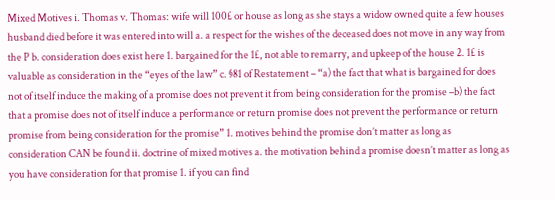Mixed Motives i. Thomas v. Thomas: wife will 100£ or house as long as she stays a widow owned quite a few houses husband died before it was entered into will a. a respect for the wishes of the deceased does not move in any way from the P b. consideration does exist here 1. bargained for the 1£, not able to remarry, and upkeep of the house 2. 1£ is valuable as consideration in the “eyes of the law” c. §81 of Restatement – “a) the fact that what is bargained for does not of itself induce the making of a promise does not prevent it from being consideration for the promise –b) the fact that a promise does not of itself induce a performance or return promise does not prevent the performance or return promise from being consideration for the promise” 1. motives behind the promise don’t matter as long as consideration CAN be found ii. doctrine of mixed motives a. the motivation behind a promise doesn’t matter as long as you have consideration for that promise 1. if you can find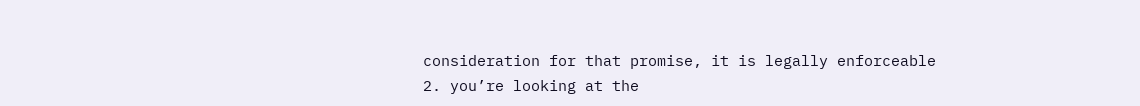consideration for that promise, it is legally enforceable 2. you’re looking at the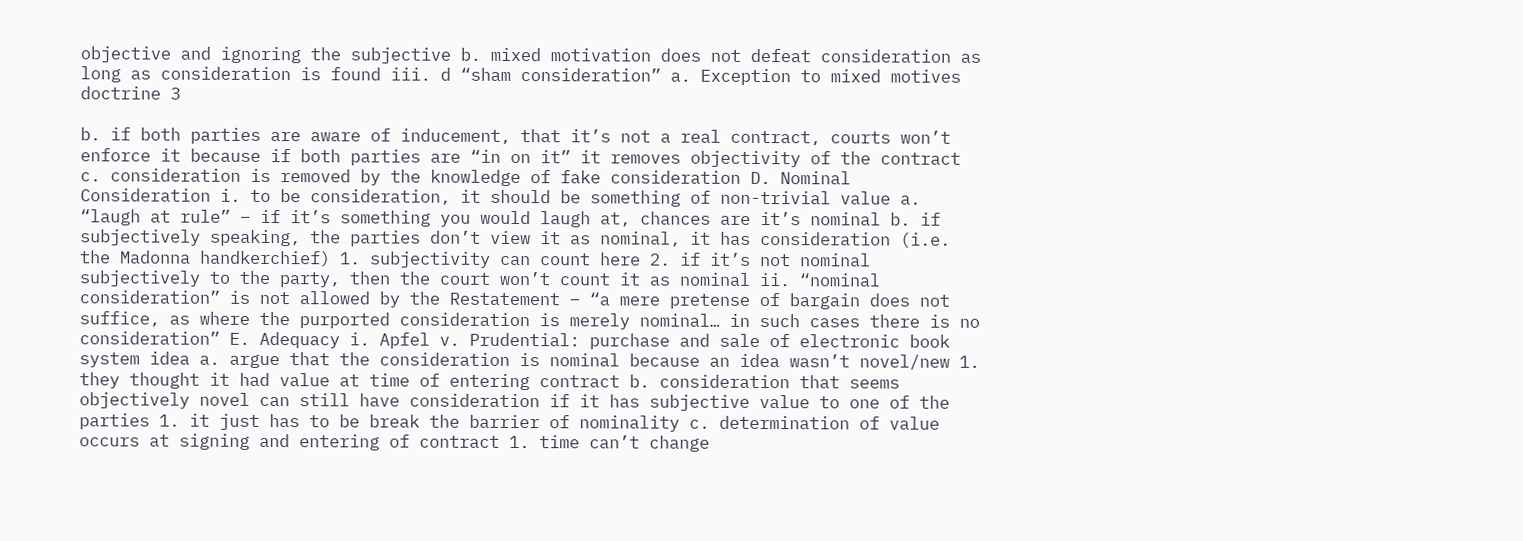objective and ignoring the subjective b. mixed motivation does not defeat consideration as long as consideration is found iii. d “sham consideration” a. Exception to mixed motives doctrine 3

b. if both parties are aware of inducement, that it’s not a real contract, courts won’t enforce it because if both parties are “in on it” it removes objectivity of the contract c. consideration is removed by the knowledge of fake consideration D. Nominal Consideration i. to be consideration, it should be something of non-trivial value a. “laugh at rule” – if it’s something you would laugh at, chances are it’s nominal b. if subjectively speaking, the parties don’t view it as nominal, it has consideration (i.e. the Madonna handkerchief) 1. subjectivity can count here 2. if it’s not nominal subjectively to the party, then the court won’t count it as nominal ii. “nominal consideration” is not allowed by the Restatement – “a mere pretense of bargain does not suffice, as where the purported consideration is merely nominal… in such cases there is no consideration” E. Adequacy i. Apfel v. Prudential: purchase and sale of electronic book system idea a. argue that the consideration is nominal because an idea wasn’t novel/new 1. they thought it had value at time of entering contract b. consideration that seems objectively novel can still have consideration if it has subjective value to one of the parties 1. it just has to be break the barrier of nominality c. determination of value occurs at signing and entering of contract 1. time can’t change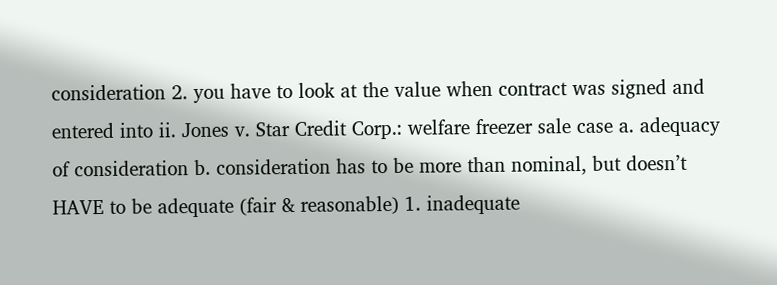consideration 2. you have to look at the value when contract was signed and entered into ii. Jones v. Star Credit Corp.: welfare freezer sale case a. adequacy of consideration b. consideration has to be more than nominal, but doesn’t HAVE to be adequate (fair & reasonable) 1. inadequate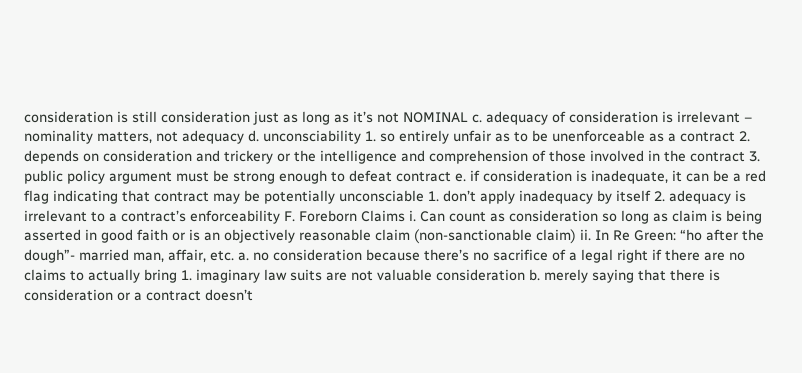consideration is still consideration just as long as it’s not NOMINAL c. adequacy of consideration is irrelevant – nominality matters, not adequacy d. unconsciability 1. so entirely unfair as to be unenforceable as a contract 2. depends on consideration and trickery or the intelligence and comprehension of those involved in the contract 3. public policy argument must be strong enough to defeat contract e. if consideration is inadequate, it can be a red flag indicating that contract may be potentially unconsciable 1. don’t apply inadequacy by itself 2. adequacy is irrelevant to a contract’s enforceability F. Foreborn Claims i. Can count as consideration so long as claim is being asserted in good faith or is an objectively reasonable claim (non-sanctionable claim) ii. In Re Green: “ho after the dough”- married man, affair, etc. a. no consideration because there’s no sacrifice of a legal right if there are no claims to actually bring 1. imaginary law suits are not valuable consideration b. merely saying that there is consideration or a contract doesn’t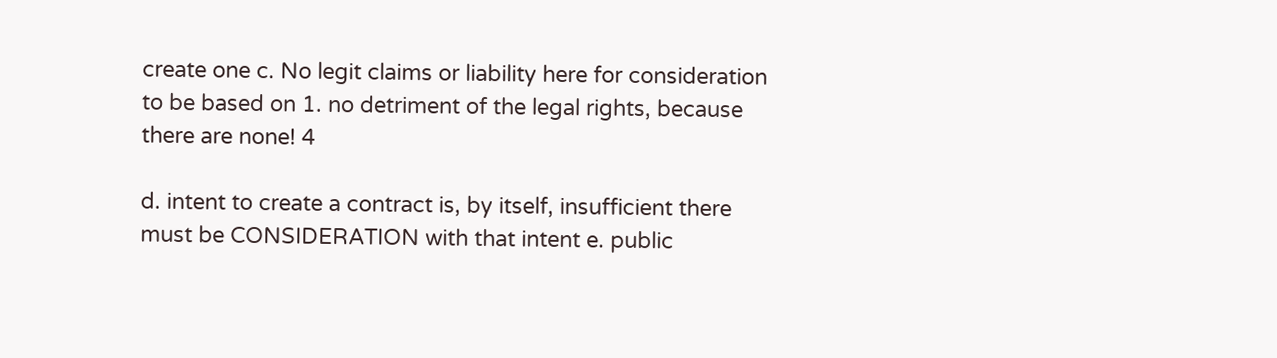create one c. No legit claims or liability here for consideration to be based on 1. no detriment of the legal rights, because there are none! 4

d. intent to create a contract is, by itself, insufficient there must be CONSIDERATION with that intent e. public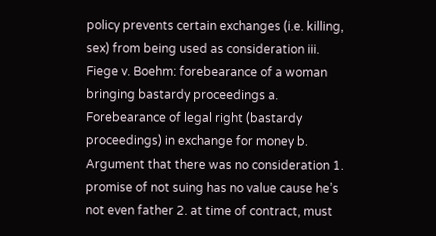policy prevents certain exchanges (i.e. killing, sex) from being used as consideration iii. Fiege v. Boehm: forebearance of a woman bringing bastardy proceedings a. Forebearance of legal right (bastardy proceedings) in exchange for money b. Argument that there was no consideration 1. promise of not suing has no value cause he’s not even father 2. at time of contract, must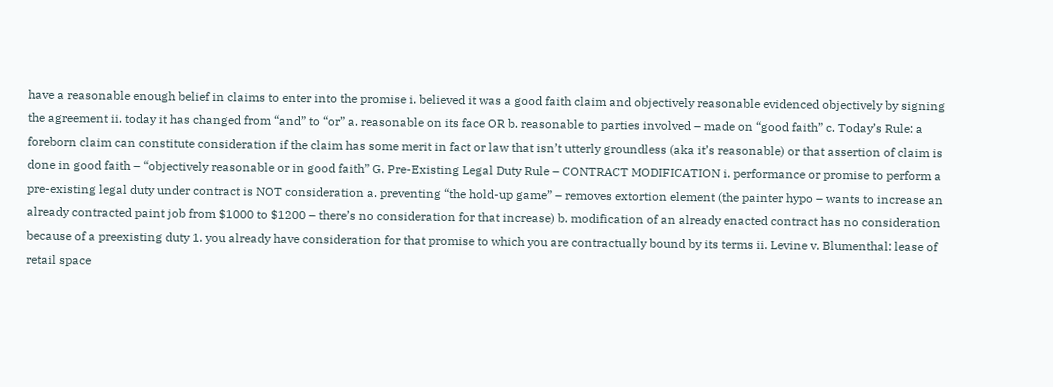have a reasonable enough belief in claims to enter into the promise i. believed it was a good faith claim and objectively reasonable evidenced objectively by signing the agreement ii. today it has changed from “and” to “or” a. reasonable on its face OR b. reasonable to parties involved – made on “good faith” c. Today’s Rule: a foreborn claim can constitute consideration if the claim has some merit in fact or law that isn’t utterly groundless (aka it’s reasonable) or that assertion of claim is done in good faith – “objectively reasonable or in good faith” G. Pre-Existing Legal Duty Rule – CONTRACT MODIFICATION i. performance or promise to perform a pre-existing legal duty under contract is NOT consideration a. preventing “the hold-up game” – removes extortion element (the painter hypo – wants to increase an already contracted paint job from $1000 to $1200 – there’s no consideration for that increase) b. modification of an already enacted contract has no consideration because of a preexisting duty 1. you already have consideration for that promise to which you are contractually bound by its terms ii. Levine v. Blumenthal: lease of retail space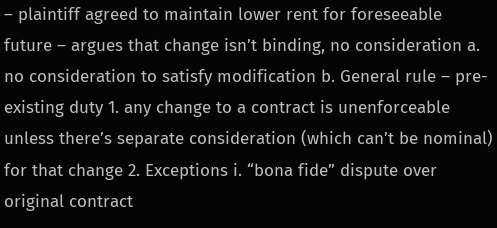– plaintiff agreed to maintain lower rent for foreseeable future – argues that change isn’t binding, no consideration a. no consideration to satisfy modification b. General rule – pre-existing duty 1. any change to a contract is unenforceable unless there’s separate consideration (which can’t be nominal) for that change 2. Exceptions i. “bona fide” dispute over original contract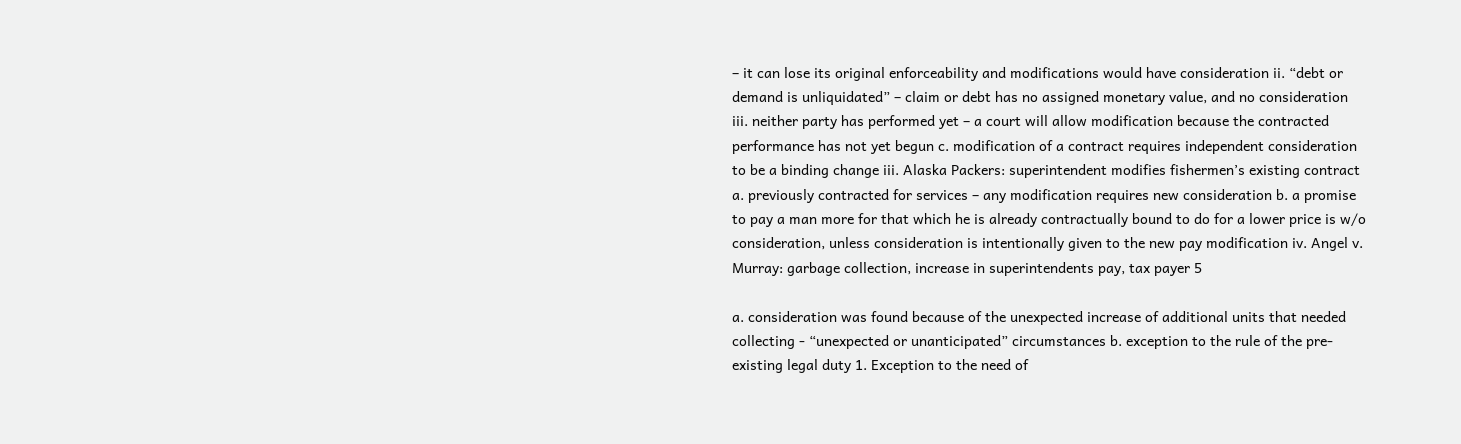– it can lose its original enforceability and modifications would have consideration ii. “debt or demand is unliquidated” – claim or debt has no assigned monetary value, and no consideration iii. neither party has performed yet – a court will allow modification because the contracted performance has not yet begun c. modification of a contract requires independent consideration to be a binding change iii. Alaska Packers: superintendent modifies fishermen’s existing contract a. previously contracted for services – any modification requires new consideration b. a promise to pay a man more for that which he is already contractually bound to do for a lower price is w/o consideration, unless consideration is intentionally given to the new pay modification iv. Angel v. Murray: garbage collection, increase in superintendents pay, tax payer 5

a. consideration was found because of the unexpected increase of additional units that needed collecting - “unexpected or unanticipated” circumstances b. exception to the rule of the pre-existing legal duty 1. Exception to the need of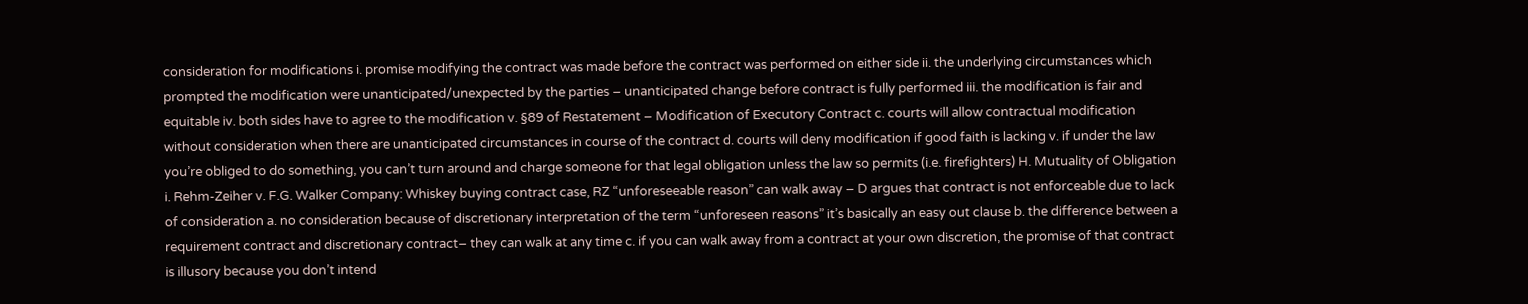consideration for modifications i. promise modifying the contract was made before the contract was performed on either side ii. the underlying circumstances which prompted the modification were unanticipated/unexpected by the parties – unanticipated change before contract is fully performed iii. the modification is fair and equitable iv. both sides have to agree to the modification v. §89 of Restatement – Modification of Executory Contract c. courts will allow contractual modification without consideration when there are unanticipated circumstances in course of the contract d. courts will deny modification if good faith is lacking v. if under the law you’re obliged to do something, you can’t turn around and charge someone for that legal obligation unless the law so permits (i.e. firefighters) H. Mutuality of Obligation i. Rehm-Zeiher v. F.G. Walker Company: Whiskey buying contract case, RZ “unforeseeable reason” can walk away – D argues that contract is not enforceable due to lack of consideration a. no consideration because of discretionary interpretation of the term “unforeseen reasons” it’s basically an easy out clause b. the difference between a requirement contract and discretionary contract– they can walk at any time c. if you can walk away from a contract at your own discretion, the promise of that contract is illusory because you don’t intend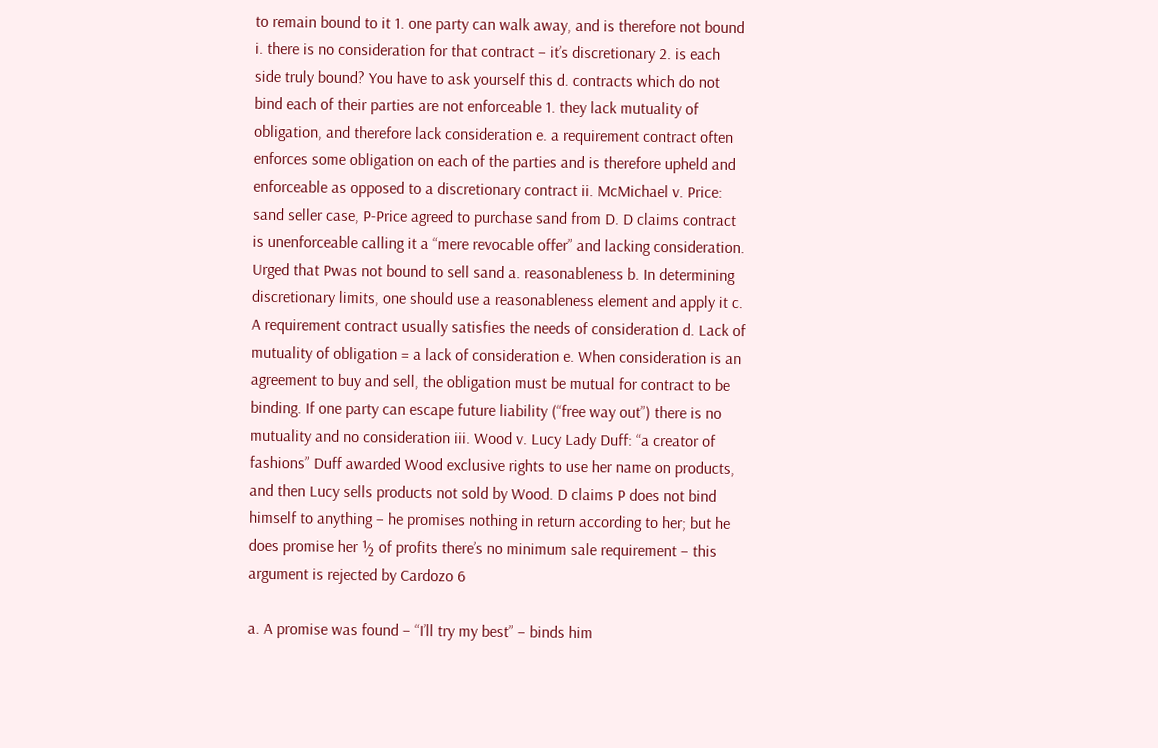to remain bound to it 1. one party can walk away, and is therefore not bound i. there is no consideration for that contract – it’s discretionary 2. is each side truly bound? You have to ask yourself this d. contracts which do not bind each of their parties are not enforceable 1. they lack mutuality of obligation, and therefore lack consideration e. a requirement contract often enforces some obligation on each of the parties and is therefore upheld and enforceable as opposed to a discretionary contract ii. McMichael v. Price: sand seller case, P-Price agreed to purchase sand from D. D claims contract is unenforceable calling it a “mere revocable offer” and lacking consideration. Urged that Pwas not bound to sell sand a. reasonableness b. In determining discretionary limits, one should use a reasonableness element and apply it c. A requirement contract usually satisfies the needs of consideration d. Lack of mutuality of obligation = a lack of consideration e. When consideration is an agreement to buy and sell, the obligation must be mutual for contract to be binding. If one party can escape future liability (“free way out”) there is no mutuality and no consideration iii. Wood v. Lucy Lady Duff: “a creator of fashions” Duff awarded Wood exclusive rights to use her name on products, and then Lucy sells products not sold by Wood. D claims P does not bind himself to anything – he promises nothing in return according to her; but he does promise her ½ of profits there’s no minimum sale requirement – this argument is rejected by Cardozo 6

a. A promise was found – “I’ll try my best” – binds him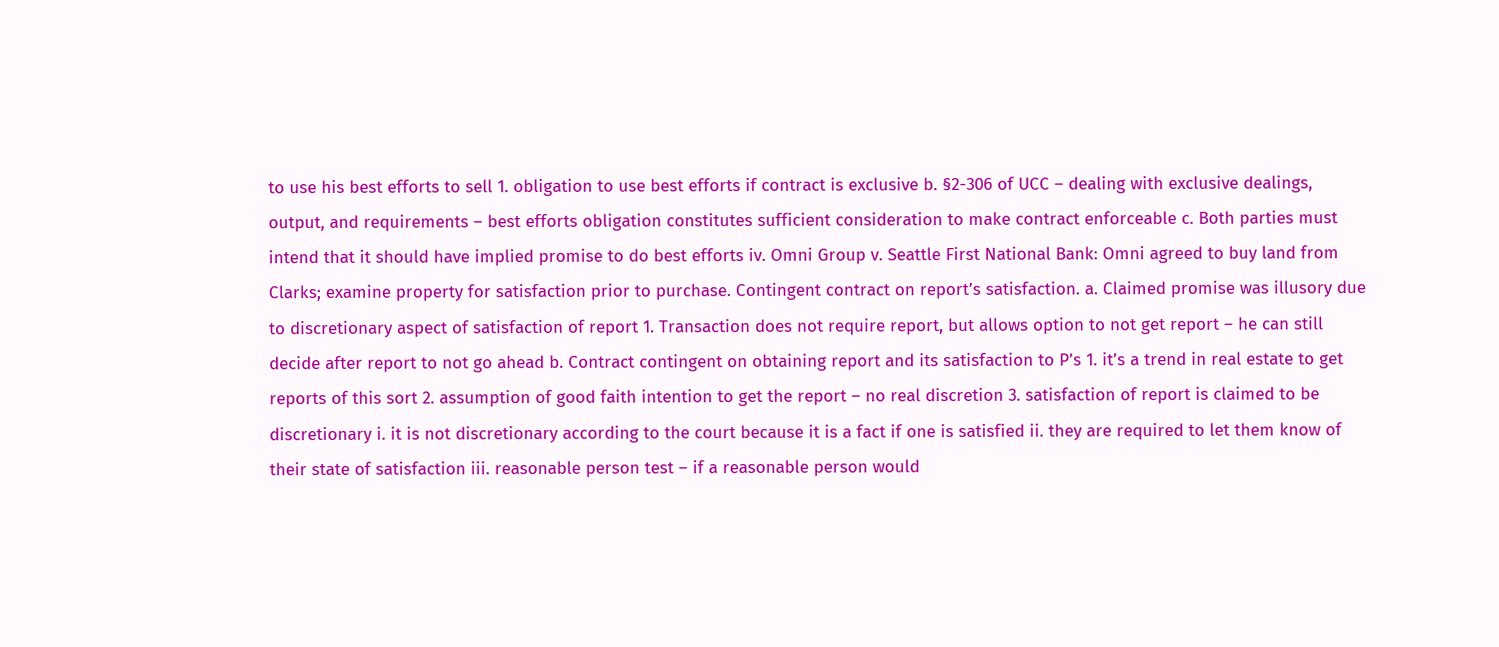to use his best efforts to sell 1. obligation to use best efforts if contract is exclusive b. §2-306 of UCC – dealing with exclusive dealings, output, and requirements – best efforts obligation constitutes sufficient consideration to make contract enforceable c. Both parties must intend that it should have implied promise to do best efforts iv. Omni Group v. Seattle First National Bank: Omni agreed to buy land from Clarks; examine property for satisfaction prior to purchase. Contingent contract on report’s satisfaction. a. Claimed promise was illusory due to discretionary aspect of satisfaction of report 1. Transaction does not require report, but allows option to not get report – he can still decide after report to not go ahead b. Contract contingent on obtaining report and its satisfaction to P’s 1. it’s a trend in real estate to get reports of this sort 2. assumption of good faith intention to get the report – no real discretion 3. satisfaction of report is claimed to be discretionary i. it is not discretionary according to the court because it is a fact if one is satisfied ii. they are required to let them know of their state of satisfaction iii. reasonable person test – if a reasonable person would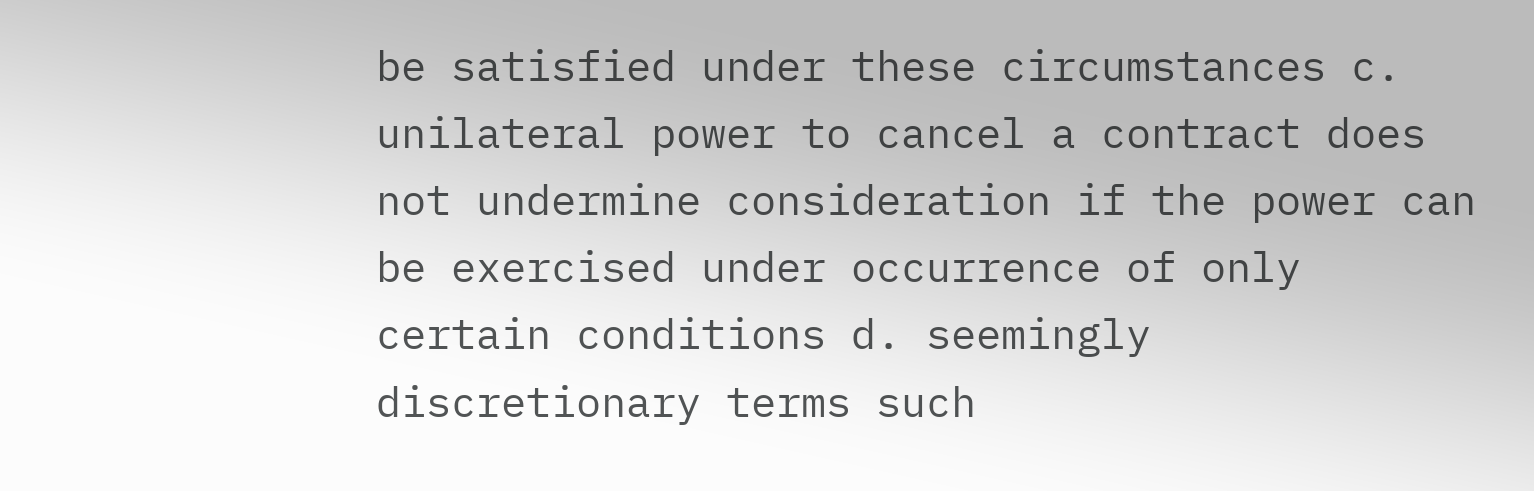be satisfied under these circumstances c. unilateral power to cancel a contract does not undermine consideration if the power can be exercised under occurrence of only certain conditions d. seemingly discretionary terms such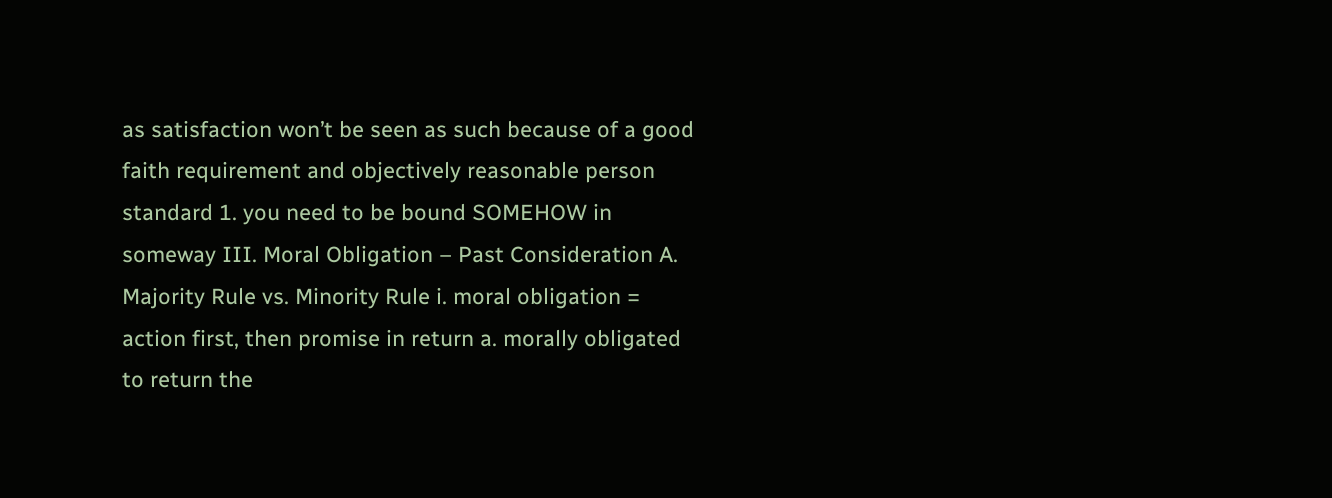as satisfaction won’t be seen as such because of a good faith requirement and objectively reasonable person standard 1. you need to be bound SOMEHOW in someway III. Moral Obligation – Past Consideration A. Majority Rule vs. Minority Rule i. moral obligation = action first, then promise in return a. morally obligated to return the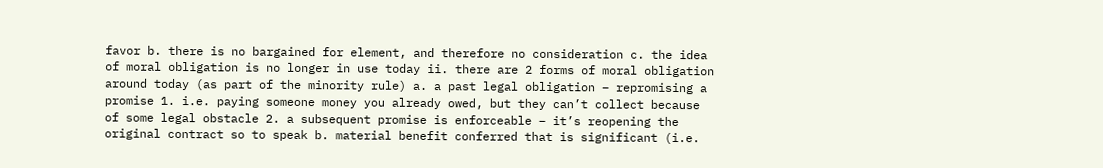favor b. there is no bargained for element, and therefore no consideration c. the idea of moral obligation is no longer in use today ii. there are 2 forms of moral obligation around today (as part of the minority rule) a. a past legal obligation – repromising a promise 1. i.e. paying someone money you already owed, but they can’t collect because of some legal obstacle 2. a subsequent promise is enforceable – it’s reopening the original contract so to speak b. material benefit conferred that is significant (i.e.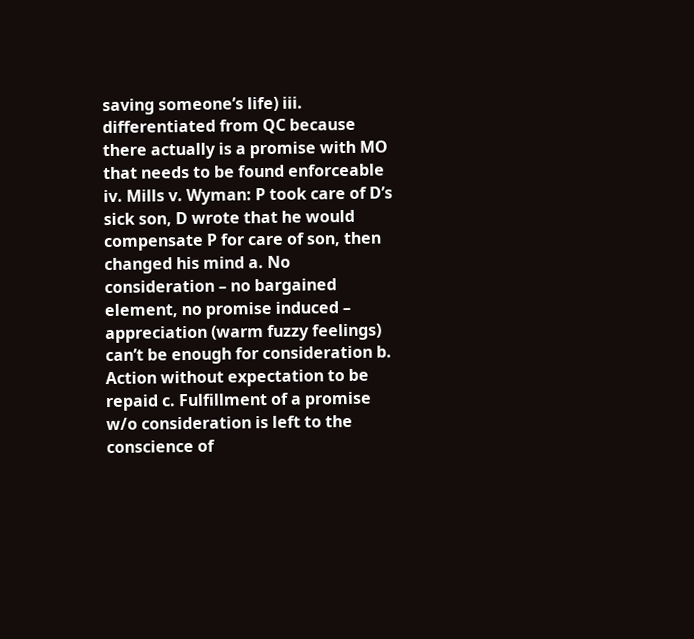saving someone’s life) iii. differentiated from QC because there actually is a promise with MO that needs to be found enforceable iv. Mills v. Wyman: P took care of D’s sick son, D wrote that he would compensate P for care of son, then changed his mind a. No consideration – no bargained element, no promise induced – appreciation (warm fuzzy feelings) can’t be enough for consideration b. Action without expectation to be repaid c. Fulfillment of a promise w/o consideration is left to the conscience of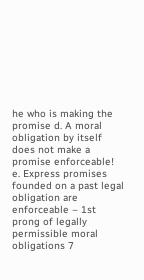he who is making the promise d. A moral obligation by itself does not make a promise enforceable! e. Express promises founded on a past legal obligation are enforceable – 1st prong of legally permissible moral obligations 7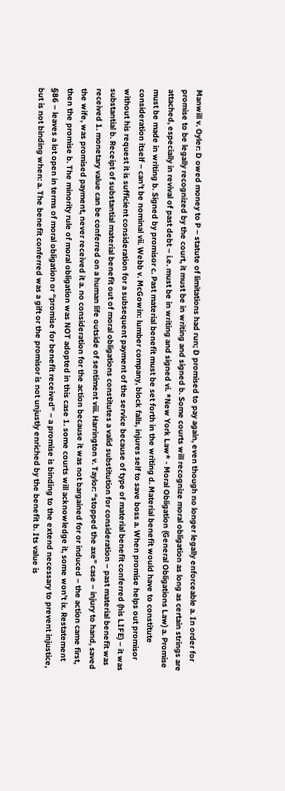Manwill v. Oyler: D owed money to P – statute of limitations had run; D promised to pay again, even though no longer legally enforceable a. In order for promise to be legally recognized by the court, it must be in writing and signed b. Some courts will recognize moral obligation as long as certain strings are attached, especially in revival of past debt – i.e. must be in writing and signed vi. *New York Law* - Moral Obligation (General Obligations Law) a. Promise must be made in writing b. Signed by promisor c. Past material benefit must be set forth in the writing d. Material benefit would have to constitute consideration itself – can’t be nominal vii. Webb v. McGowin: lumber company, block falls, injures self to save boss a. When promise helps out promisor without his request it is sufficient consideration for a subsequent payment of the service because of type of material benefit conferred (his LIFE) – it was substantial b. Receipt of substantial material benefit out of moral obligations constitutes a valid substitution for consideration – past material benefit was received 1. monetary value can be conferred on a human life outside of sentiment viii. Harrington v. Taylor: “stopped the axe” case – injury to hand, saved the wife, was promised payment, never received it a. no consideration for the action because it was not bargained for or induced – the action came first, then the promise b. The minority rule of moral obligation was NOT adopted in this case 1. some courts will acknowledge it, some won’t ix. Restatement §86 – leaves a lot open in terms of moral obligation or “promise for benefit received” – a promise is binding to the extend necessary to prevent injustice, but is not binding when: a. The benefit conferred was a gift or the promisor is not unjustly enriched by the benefit b. Its value is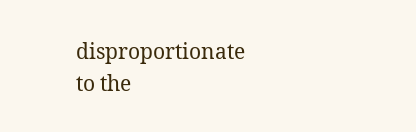disproportionate to the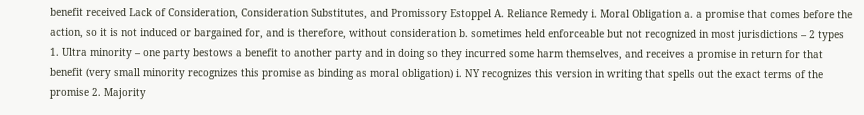benefit received Lack of Consideration, Consideration Substitutes, and Promissory Estoppel A. Reliance Remedy i. Moral Obligation a. a promise that comes before the action, so it is not induced or bargained for, and is therefore, without consideration b. sometimes held enforceable but not recognized in most jurisdictions – 2 types 1. Ultra minority – one party bestows a benefit to another party and in doing so they incurred some harm themselves, and receives a promise in return for that benefit (very small minority recognizes this promise as binding as moral obligation) i. NY recognizes this version in writing that spells out the exact terms of the promise 2. Majority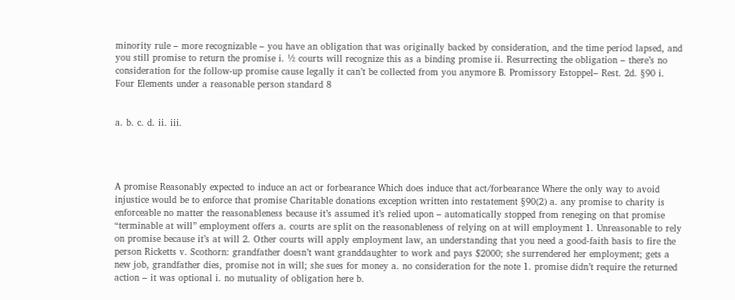minority rule – more recognizable – you have an obligation that was originally backed by consideration, and the time period lapsed, and you still promise to return the promise i. ½ courts will recognize this as a binding promise ii. Resurrecting the obligation – there’s no consideration for the follow-up promise cause legally it can’t be collected from you anymore B. Promissory Estoppel– Rest. 2d. §90 i. Four Elements under a reasonable person standard 8


a. b. c. d. ii. iii.




A promise Reasonably expected to induce an act or forbearance Which does induce that act/forbearance Where the only way to avoid injustice would be to enforce that promise Charitable donations exception written into restatement §90(2) a. any promise to charity is enforceable no matter the reasonableness because it’s assumed it’s relied upon – automatically stopped from reneging on that promise “terminable at will” employment offers a. courts are split on the reasonableness of relying on at will employment 1. Unreasonable to rely on promise because it’s at will 2. Other courts will apply employment law, an understanding that you need a good-faith basis to fire the person Ricketts v. Scothorn: grandfather doesn’t want granddaughter to work and pays $2000; she surrendered her employment; gets a new job, grandfather dies, promise not in will; she sues for money a. no consideration for the note 1. promise didn’t require the returned action – it was optional i. no mutuality of obligation here b.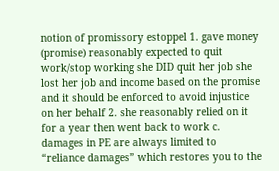notion of promissory estoppel 1. gave money (promise) reasonably expected to quit work/stop working she DID quit her job she lost her job and income based on the promise and it should be enforced to avoid injustice on her behalf 2. she reasonably relied on it for a year then went back to work c. damages in PE are always limited to “reliance damages” which restores you to the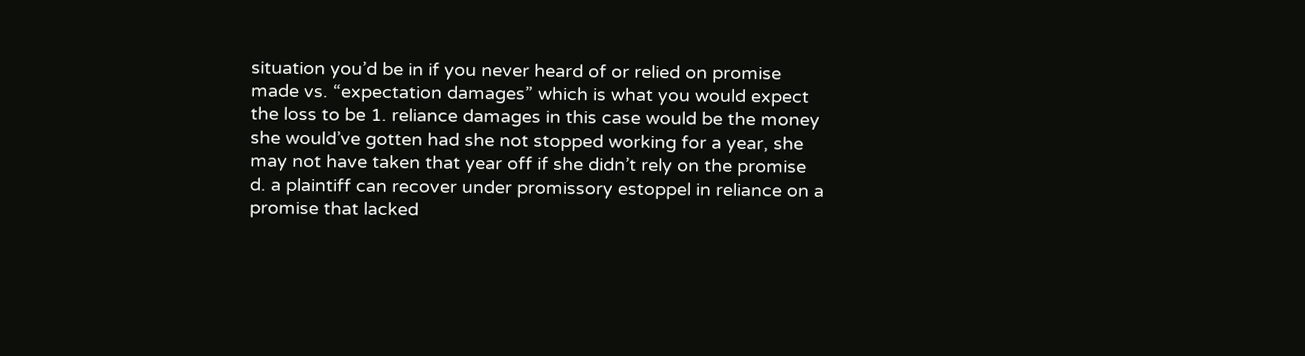situation you’d be in if you never heard of or relied on promise made vs. “expectation damages” which is what you would expect the loss to be 1. reliance damages in this case would be the money she would’ve gotten had she not stopped working for a year, she may not have taken that year off if she didn’t rely on the promise d. a plaintiff can recover under promissory estoppel in reliance on a promise that lacked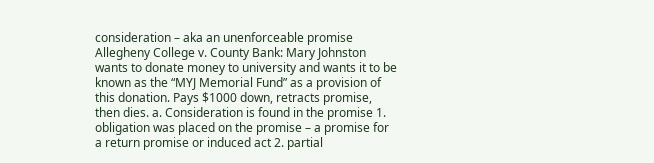consideration – aka an unenforceable promise Allegheny College v. County Bank: Mary Johnston wants to donate money to university and wants it to be known as the “MYJ Memorial Fund” as a provision of this donation. Pays $1000 down, retracts promise, then dies. a. Consideration is found in the promise 1. obligation was placed on the promise – a promise for a return promise or induced act 2. partial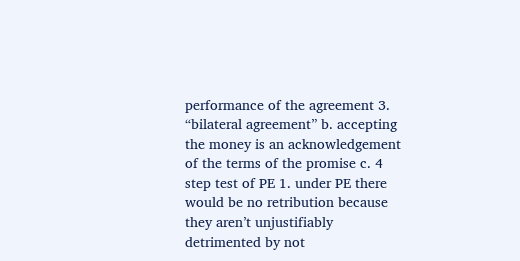performance of the agreement 3. “bilateral agreement” b. accepting the money is an acknowledgement of the terms of the promise c. 4 step test of PE 1. under PE there would be no retribution because they aren’t unjustifiably detrimented by not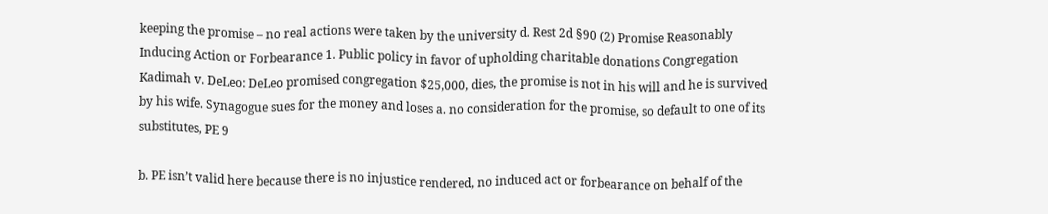keeping the promise – no real actions were taken by the university d. Rest 2d §90 (2) Promise Reasonably Inducing Action or Forbearance 1. Public policy in favor of upholding charitable donations Congregation Kadimah v. DeLeo: DeLeo promised congregation $25,000, dies, the promise is not in his will and he is survived by his wife. Synagogue sues for the money and loses a. no consideration for the promise, so default to one of its substitutes, PE 9

b. PE isn’t valid here because there is no injustice rendered, no induced act or forbearance on behalf of the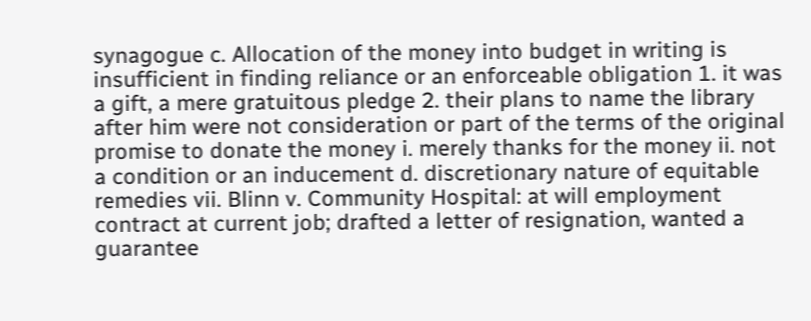synagogue c. Allocation of the money into budget in writing is insufficient in finding reliance or an enforceable obligation 1. it was a gift, a mere gratuitous pledge 2. their plans to name the library after him were not consideration or part of the terms of the original promise to donate the money i. merely thanks for the money ii. not a condition or an inducement d. discretionary nature of equitable remedies vii. Blinn v. Community Hospital: at will employment contract at current job; drafted a letter of resignation, wanted a guarantee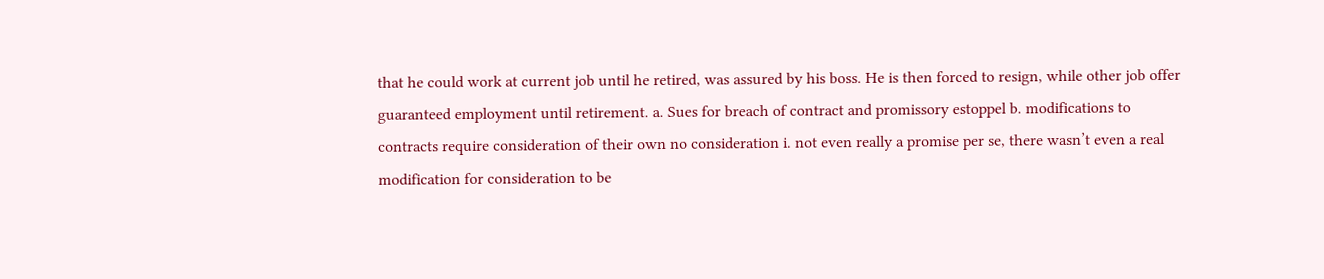that he could work at current job until he retired, was assured by his boss. He is then forced to resign, while other job offer guaranteed employment until retirement. a. Sues for breach of contract and promissory estoppel b. modifications to contracts require consideration of their own no consideration i. not even really a promise per se, there wasn’t even a real modification for consideration to be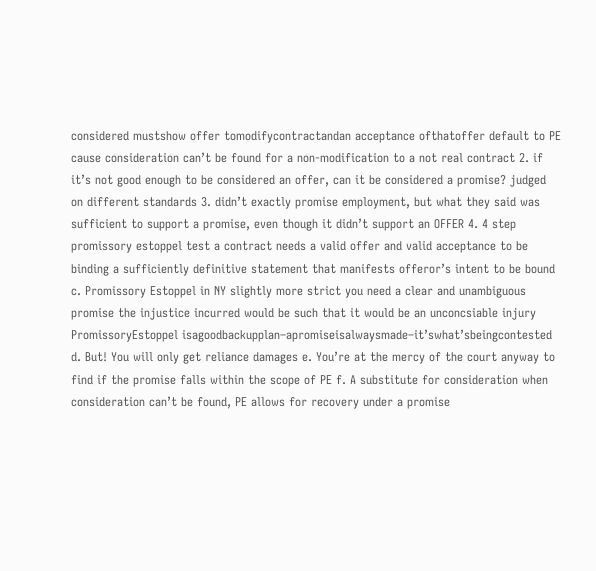considered mustshow offer tomodifycontractandan acceptance ofthatoffer default to PE cause consideration can’t be found for a non-modification to a not real contract 2. if it’s not good enough to be considered an offer, can it be considered a promise? judged on different standards 3. didn’t exactly promise employment, but what they said was sufficient to support a promise, even though it didn’t support an OFFER 4. 4 step promissory estoppel test a contract needs a valid offer and valid acceptance to be binding a sufficiently definitive statement that manifests offeror’s intent to be bound c. Promissory Estoppel in NY slightly more strict you need a clear and unambiguous promise the injustice incurred would be such that it would be an unconcsiable injury PromissoryEstoppel isagoodbackupplan–apromiseisalwaysmade–it’swhat’sbeingcontested d. But! You will only get reliance damages e. You’re at the mercy of the court anyway to find if the promise falls within the scope of PE f. A substitute for consideration when consideration can’t be found, PE allows for recovery under a promise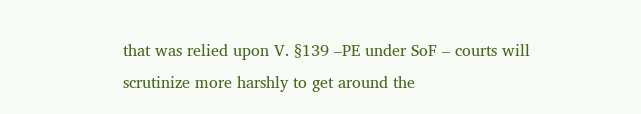that was relied upon V. §139 –PE under SoF – courts will scrutinize more harshly to get around the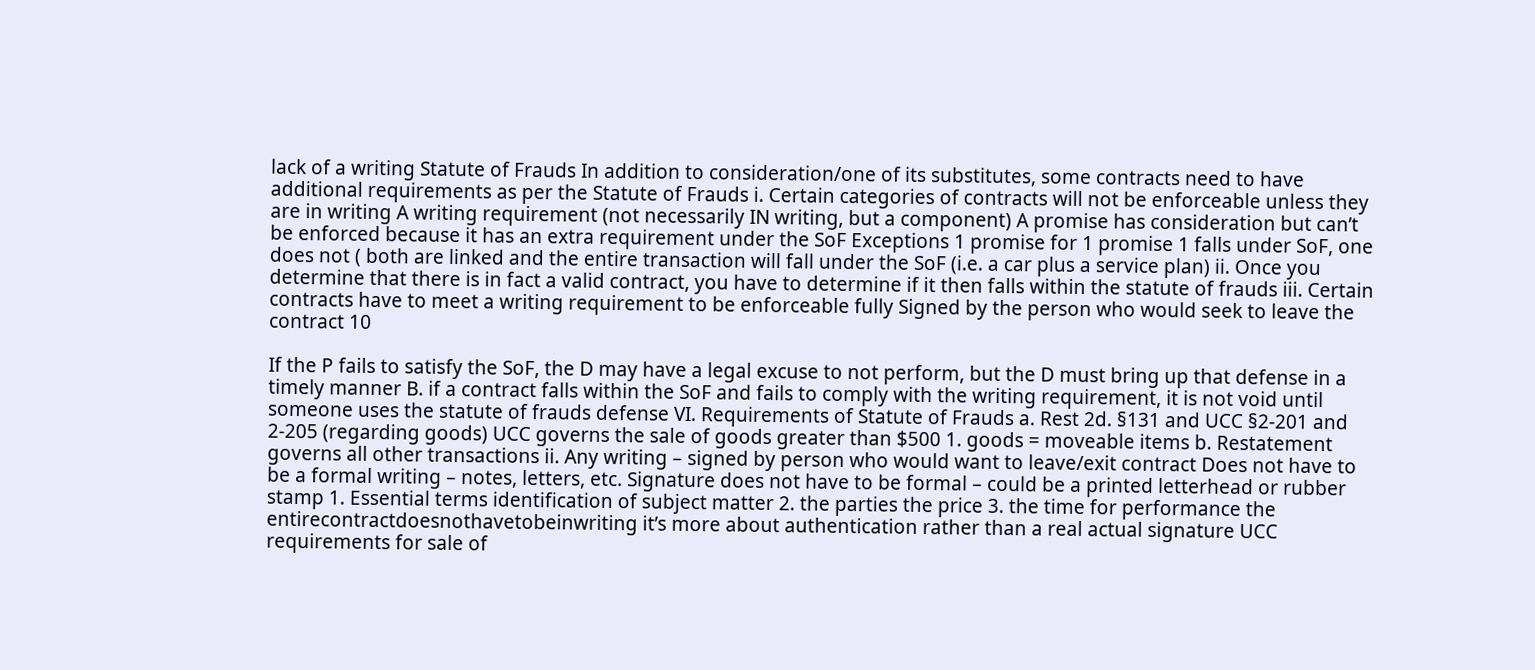lack of a writing Statute of Frauds In addition to consideration/one of its substitutes, some contracts need to have additional requirements as per the Statute of Frauds i. Certain categories of contracts will not be enforceable unless they are in writing A writing requirement (not necessarily IN writing, but a component) A promise has consideration but can’t be enforced because it has an extra requirement under the SoF Exceptions 1 promise for 1 promise 1 falls under SoF, one does not ( both are linked and the entire transaction will fall under the SoF (i.e. a car plus a service plan) ii. Once you determine that there is in fact a valid contract, you have to determine if it then falls within the statute of frauds iii. Certain contracts have to meet a writing requirement to be enforceable fully Signed by the person who would seek to leave the contract 10

If the P fails to satisfy the SoF, the D may have a legal excuse to not perform, but the D must bring up that defense in a timely manner B. if a contract falls within the SoF and fails to comply with the writing requirement, it is not void until someone uses the statute of frauds defense VI. Requirements of Statute of Frauds a. Rest 2d. §131 and UCC §2-201 and 2-205 (regarding goods) UCC governs the sale of goods greater than $500 1. goods = moveable items b. Restatement governs all other transactions ii. Any writing – signed by person who would want to leave/exit contract Does not have to be a formal writing – notes, letters, etc. Signature does not have to be formal – could be a printed letterhead or rubber stamp 1. Essential terms identification of subject matter 2. the parties the price 3. the time for performance the entirecontractdoesnothavetobeinwriting it’s more about authentication rather than a real actual signature UCC requirements for sale of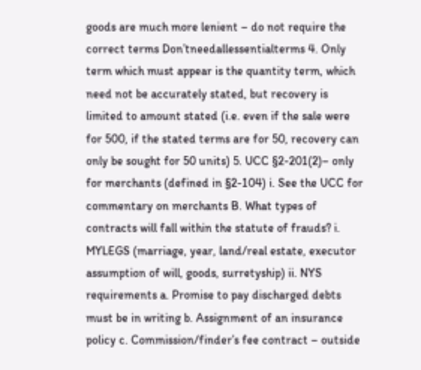goods are much more lenient – do not require the correct terms Don’tneedallessentialterms 4. Only term which must appear is the quantity term, which need not be accurately stated, but recovery is limited to amount stated (i.e. even if the sale were for 500, if the stated terms are for 50, recovery can only be sought for 50 units) 5. UCC §2-201(2)– only for merchants (defined in §2-104) i. See the UCC for commentary on merchants B. What types of contracts will fall within the statute of frauds? i. MYLEGS (marriage, year, land/real estate, executor assumption of will, goods, surretyship) ii. NYS requirements a. Promise to pay discharged debts must be in writing b. Assignment of an insurance policy c. Commission/finder’s fee contract – outside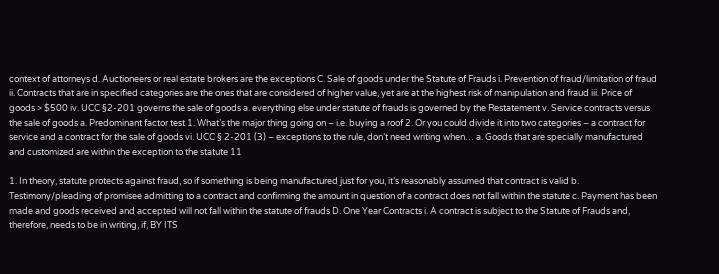context of attorneys d. Auctioneers or real estate brokers are the exceptions C. Sale of goods under the Statute of Frauds i. Prevention of fraud/limitation of fraud ii. Contracts that are in specified categories are the ones that are considered of higher value, yet are at the highest risk of manipulation and fraud iii. Price of goods > $500 iv. UCC §2-201 governs the sale of goods a. everything else under statute of frauds is governed by the Restatement v. Service contracts versus the sale of goods a. Predominant factor test 1. What’s the major thing going on – i.e. buying a roof 2. Or you could divide it into two categories – a contract for service and a contract for the sale of goods vi. UCC § 2-201 (3) – exceptions to the rule, don’t need writing when… a. Goods that are specially manufactured and customized are within the exception to the statute 11

1. In theory, statute protects against fraud, so if something is being manufactured just for you, it’s reasonably assumed that contract is valid b. Testimony/pleading of promisee admitting to a contract and confirming the amount in question of a contract does not fall within the statute c. Payment has been made and goods received and accepted will not fall within the statute of frauds D. One Year Contracts i. A contract is subject to the Statute of Frauds and, therefore, needs to be in writing, if, BY ITS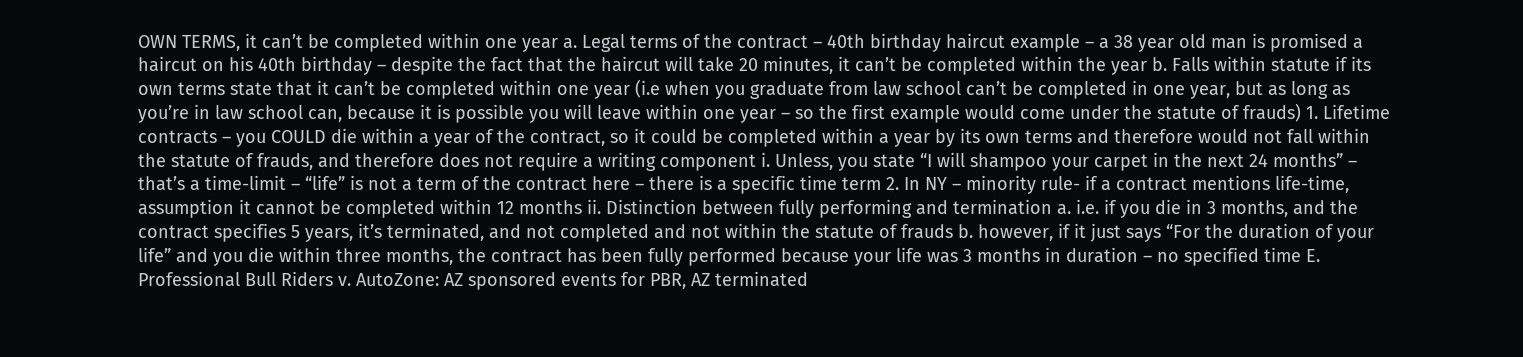OWN TERMS, it can’t be completed within one year a. Legal terms of the contract – 40th birthday haircut example – a 38 year old man is promised a haircut on his 40th birthday – despite the fact that the haircut will take 20 minutes, it can’t be completed within the year b. Falls within statute if its own terms state that it can’t be completed within one year (i.e when you graduate from law school can’t be completed in one year, but as long as you’re in law school can, because it is possible you will leave within one year – so the first example would come under the statute of frauds) 1. Lifetime contracts – you COULD die within a year of the contract, so it could be completed within a year by its own terms and therefore would not fall within the statute of frauds, and therefore does not require a writing component i. Unless, you state “I will shampoo your carpet in the next 24 months” – that’s a time-limit – “life” is not a term of the contract here – there is a specific time term 2. In NY – minority rule- if a contract mentions life-time, assumption it cannot be completed within 12 months ii. Distinction between fully performing and termination a. i.e. if you die in 3 months, and the contract specifies 5 years, it’s terminated, and not completed and not within the statute of frauds b. however, if it just says “For the duration of your life” and you die within three months, the contract has been fully performed because your life was 3 months in duration – no specified time E. Professional Bull Riders v. AutoZone: AZ sponsored events for PBR, AZ terminated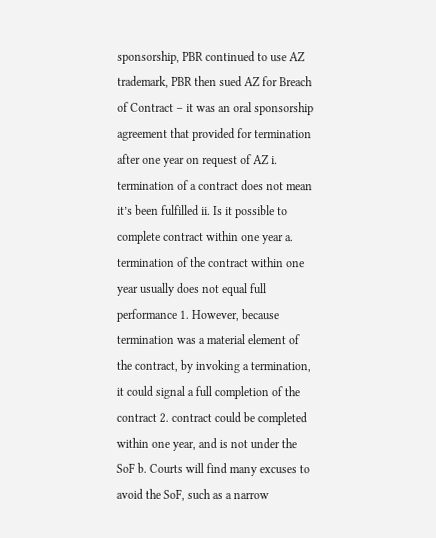sponsorship, PBR continued to use AZ trademark, PBR then sued AZ for Breach of Contract – it was an oral sponsorship agreement that provided for termination after one year on request of AZ i. termination of a contract does not mean it’s been fulfilled ii. Is it possible to complete contract within one year a. termination of the contract within one year usually does not equal full performance 1. However, because termination was a material element of the contract, by invoking a termination, it could signal a full completion of the contract 2. contract could be completed within one year, and is not under the SoF b. Courts will find many excuses to avoid the SoF, such as a narrow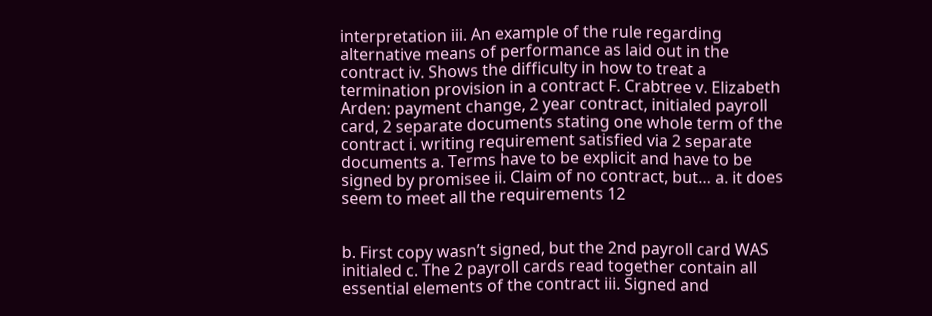interpretation iii. An example of the rule regarding alternative means of performance as laid out in the contract iv. Shows the difficulty in how to treat a termination provision in a contract F. Crabtree v. Elizabeth Arden: payment change, 2 year contract, initialed payroll card, 2 separate documents stating one whole term of the contract i. writing requirement satisfied via 2 separate documents a. Terms have to be explicit and have to be signed by promisee ii. Claim of no contract, but… a. it does seem to meet all the requirements 12


b. First copy wasn’t signed, but the 2nd payroll card WAS initialed c. The 2 payroll cards read together contain all essential elements of the contract iii. Signed and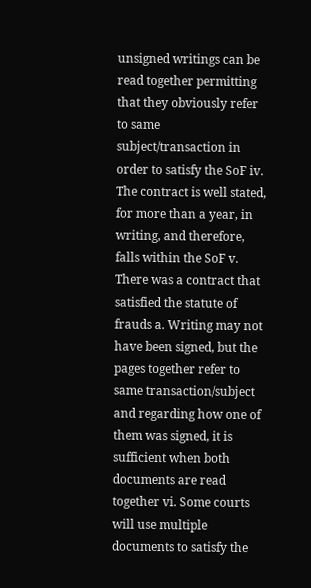unsigned writings can be read together permitting that they obviously refer to same subject/transaction in order to satisfy the SoF iv. The contract is well stated, for more than a year, in writing, and therefore, falls within the SoF v. There was a contract that satisfied the statute of frauds a. Writing may not have been signed, but the pages together refer to same transaction/subject and regarding how one of them was signed, it is sufficient when both documents are read together vi. Some courts will use multiple documents to satisfy the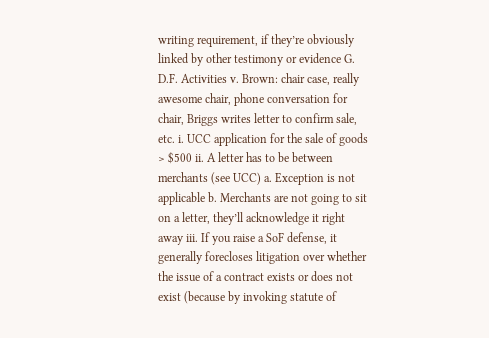writing requirement, if they’re obviously linked by other testimony or evidence G. D.F. Activities v. Brown: chair case, really awesome chair, phone conversation for chair, Briggs writes letter to confirm sale, etc. i. UCC application for the sale of goods > $500 ii. A letter has to be between merchants (see UCC) a. Exception is not applicable b. Merchants are not going to sit on a letter, they’ll acknowledge it right away iii. If you raise a SoF defense, it generally forecloses litigation over whether the issue of a contract exists or does not exist (because by invoking statute of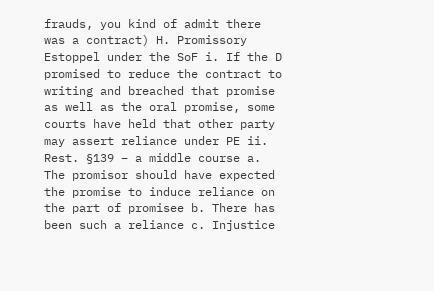frauds, you kind of admit there was a contract) H. Promissory Estoppel under the SoF i. If the D promised to reduce the contract to writing and breached that promise as well as the oral promise, some courts have held that other party may assert reliance under PE ii. Rest. §139 – a middle course a. The promisor should have expected the promise to induce reliance on the part of promisee b. There has been such a reliance c. Injustice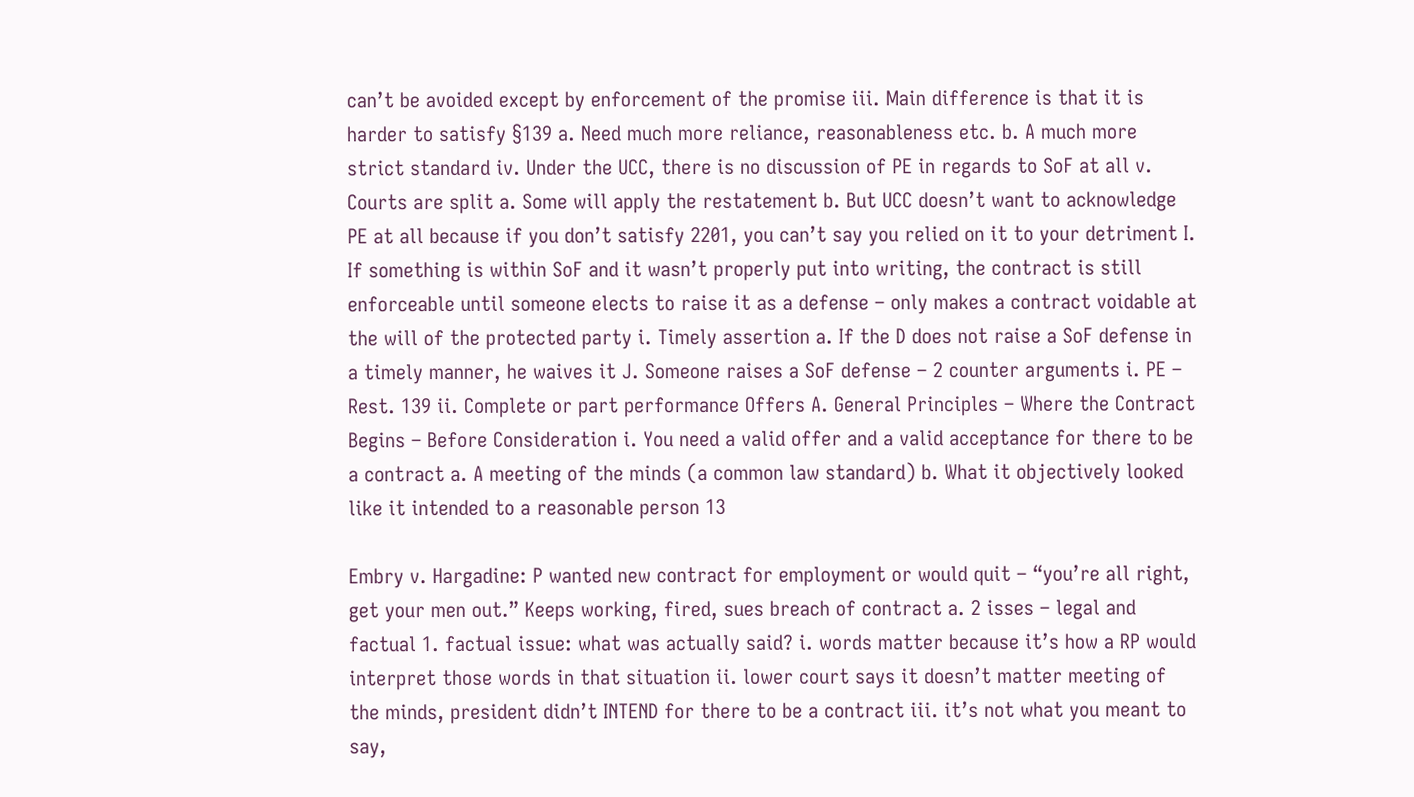can’t be avoided except by enforcement of the promise iii. Main difference is that it is harder to satisfy §139 a. Need much more reliance, reasonableness etc. b. A much more strict standard iv. Under the UCC, there is no discussion of PE in regards to SoF at all v. Courts are split a. Some will apply the restatement b. But UCC doesn’t want to acknowledge PE at all because if you don’t satisfy 2201, you can’t say you relied on it to your detriment I. If something is within SoF and it wasn’t properly put into writing, the contract is still enforceable until someone elects to raise it as a defense – only makes a contract voidable at the will of the protected party i. Timely assertion a. If the D does not raise a SoF defense in a timely manner, he waives it J. Someone raises a SoF defense – 2 counter arguments i. PE – Rest. 139 ii. Complete or part performance Offers A. General Principles – Where the Contract Begins – Before Consideration i. You need a valid offer and a valid acceptance for there to be a contract a. A meeting of the minds (a common law standard) b. What it objectively looked like it intended to a reasonable person 13

Embry v. Hargadine: P wanted new contract for employment or would quit – “you’re all right, get your men out.” Keeps working, fired, sues breach of contract a. 2 isses – legal and factual 1. factual issue: what was actually said? i. words matter because it’s how a RP would interpret those words in that situation ii. lower court says it doesn’t matter meeting of the minds, president didn’t INTEND for there to be a contract iii. it’s not what you meant to say,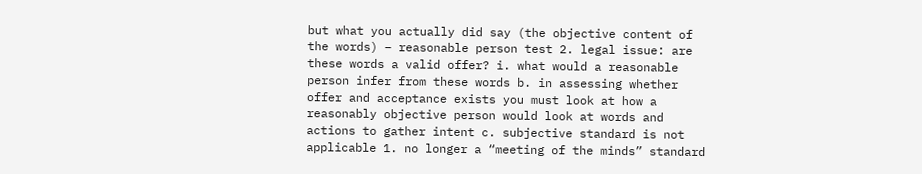but what you actually did say (the objective content of the words) – reasonable person test 2. legal issue: are these words a valid offer? i. what would a reasonable person infer from these words b. in assessing whether offer and acceptance exists you must look at how a reasonably objective person would look at words and actions to gather intent c. subjective standard is not applicable 1. no longer a “meeting of the minds” standard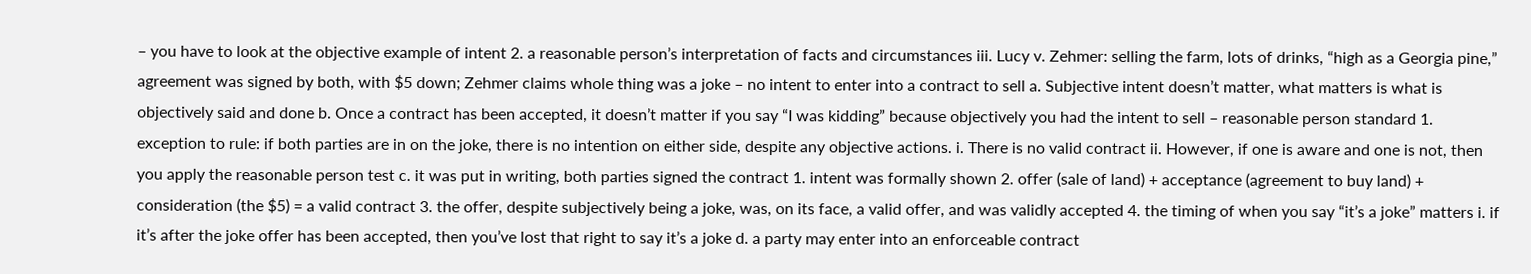– you have to look at the objective example of intent 2. a reasonable person’s interpretation of facts and circumstances iii. Lucy v. Zehmer: selling the farm, lots of drinks, “high as a Georgia pine,” agreement was signed by both, with $5 down; Zehmer claims whole thing was a joke – no intent to enter into a contract to sell a. Subjective intent doesn’t matter, what matters is what is objectively said and done b. Once a contract has been accepted, it doesn’t matter if you say “I was kidding” because objectively you had the intent to sell – reasonable person standard 1. exception to rule: if both parties are in on the joke, there is no intention on either side, despite any objective actions. i. There is no valid contract ii. However, if one is aware and one is not, then you apply the reasonable person test c. it was put in writing, both parties signed the contract 1. intent was formally shown 2. offer (sale of land) + acceptance (agreement to buy land) + consideration (the $5) = a valid contract 3. the offer, despite subjectively being a joke, was, on its face, a valid offer, and was validly accepted 4. the timing of when you say “it’s a joke” matters i. if it’s after the joke offer has been accepted, then you’ve lost that right to say it’s a joke d. a party may enter into an enforceable contract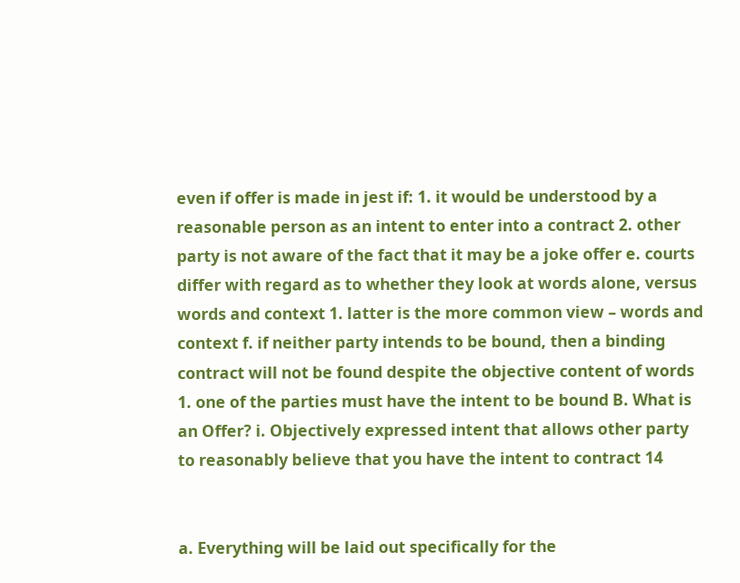even if offer is made in jest if: 1. it would be understood by a reasonable person as an intent to enter into a contract 2. other party is not aware of the fact that it may be a joke offer e. courts differ with regard as to whether they look at words alone, versus words and context 1. latter is the more common view – words and context f. if neither party intends to be bound, then a binding contract will not be found despite the objective content of words 1. one of the parties must have the intent to be bound B. What is an Offer? i. Objectively expressed intent that allows other party to reasonably believe that you have the intent to contract 14


a. Everything will be laid out specifically for the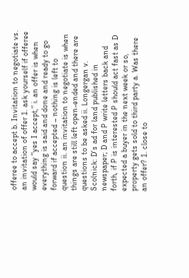offeree to accept b. Invitation to negotiate vs. an invitation of offer 1. ask yourself if offeree would say “yes I accept,” i. an offer is when everything is said and done and ready to go forward if accepted – nothing is left to question ii. an invitation to negotiate is when things are still left open-ended and there are questions to be asked ii. Longergan v. Scolnick: D’s ad for land published in newspaper; D and P write letters back and forth, if P is interested P should act fast as D expected a buyer in the next week or so, property gets sold to third party a. Was there an offer? 1. close to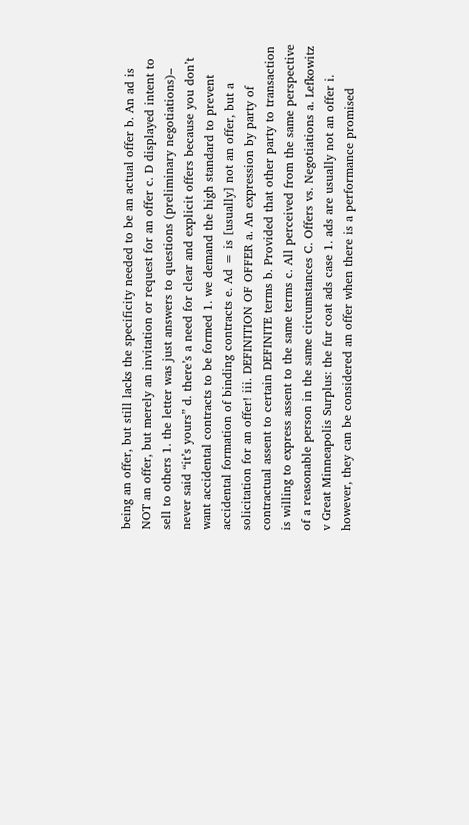being an offer, but still lacks the specificity needed to be an actual offer b. An ad is NOT an offer, but merely an invitation or request for an offer c. D displayed intent to sell to others 1. the letter was just answers to questions (preliminary negotiations)– never said “it’s yours” d. there’s a need for clear and explicit offers because you don’t want accidental contracts to be formed 1. we demand the high standard to prevent accidental formation of binding contracts e. Ad = is [usually] not an offer, but a solicitation for an offer! iii. DEFINITION OF OFFER a. An expression by party of contractual assent to certain DEFINITE terms b. Provided that other party to transaction is willing to express assent to the same terms c. All perceived from the same perspective of a reasonable person in the same circumstances C. Offers vs. Negotiations a. Lefkowitz v Great Minneapolis Surplus: the fur coat ads case 1. ads are usually not an offer i. however, they can be considered an offer when there is a performance promised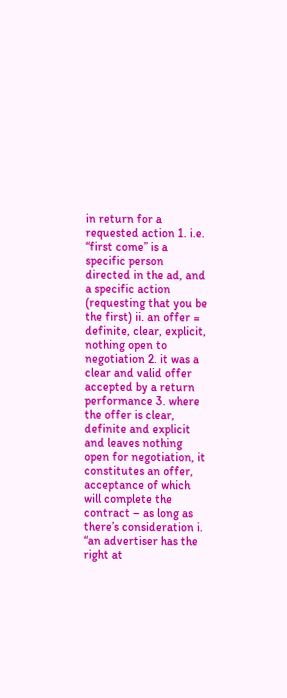in return for a requested action 1. i.e. “first come” is a specific person directed in the ad, and a specific action (requesting that you be the first) ii. an offer = definite, clear, explicit, nothing open to negotiation 2. it was a clear and valid offer accepted by a return performance 3. where the offer is clear, definite and explicit and leaves nothing open for negotiation, it constitutes an offer, acceptance of which will complete the contract – as long as there’s consideration i. “an advertiser has the right at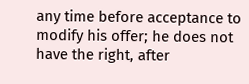any time before acceptance to modify his offer; he does not have the right, after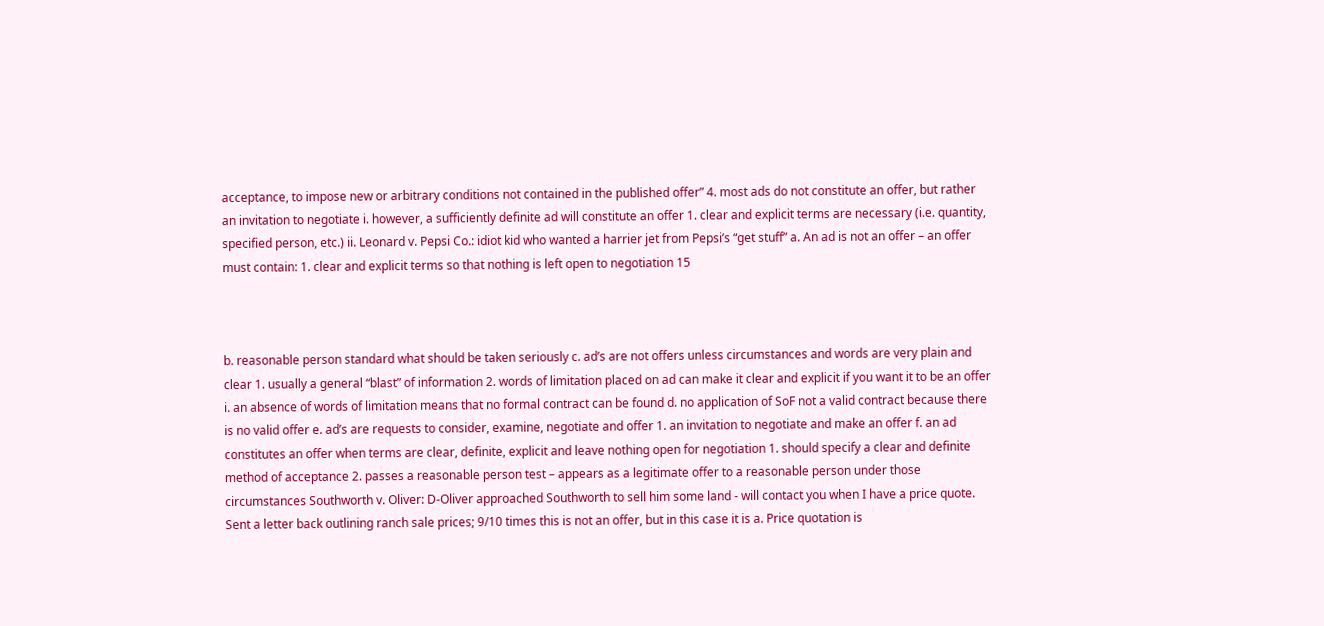acceptance, to impose new or arbitrary conditions not contained in the published offer” 4. most ads do not constitute an offer, but rather an invitation to negotiate i. however, a sufficiently definite ad will constitute an offer 1. clear and explicit terms are necessary (i.e. quantity, specified person, etc.) ii. Leonard v. Pepsi Co.: idiot kid who wanted a harrier jet from Pepsi’s “get stuff” a. An ad is not an offer – an offer must contain: 1. clear and explicit terms so that nothing is left open to negotiation 15



b. reasonable person standard what should be taken seriously c. ad’s are not offers unless circumstances and words are very plain and clear 1. usually a general “blast” of information 2. words of limitation placed on ad can make it clear and explicit if you want it to be an offer i. an absence of words of limitation means that no formal contract can be found d. no application of SoF not a valid contract because there is no valid offer e. ad’s are requests to consider, examine, negotiate and offer 1. an invitation to negotiate and make an offer f. an ad constitutes an offer when terms are clear, definite, explicit and leave nothing open for negotiation 1. should specify a clear and definite method of acceptance 2. passes a reasonable person test – appears as a legitimate offer to a reasonable person under those circumstances Southworth v. Oliver: D-Oliver approached Southworth to sell him some land - will contact you when I have a price quote. Sent a letter back outlining ranch sale prices; 9/10 times this is not an offer, but in this case it is a. Price quotation is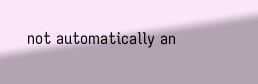not automatically an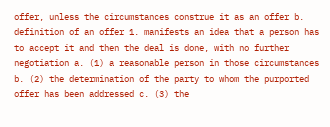offer, unless the circumstances construe it as an offer b. definition of an offer 1. manifests an idea that a person has to accept it and then the deal is done, with no further negotiation a. (1) a reasonable person in those circumstances b. (2) the determination of the party to whom the purported offer has been addressed c. (3) the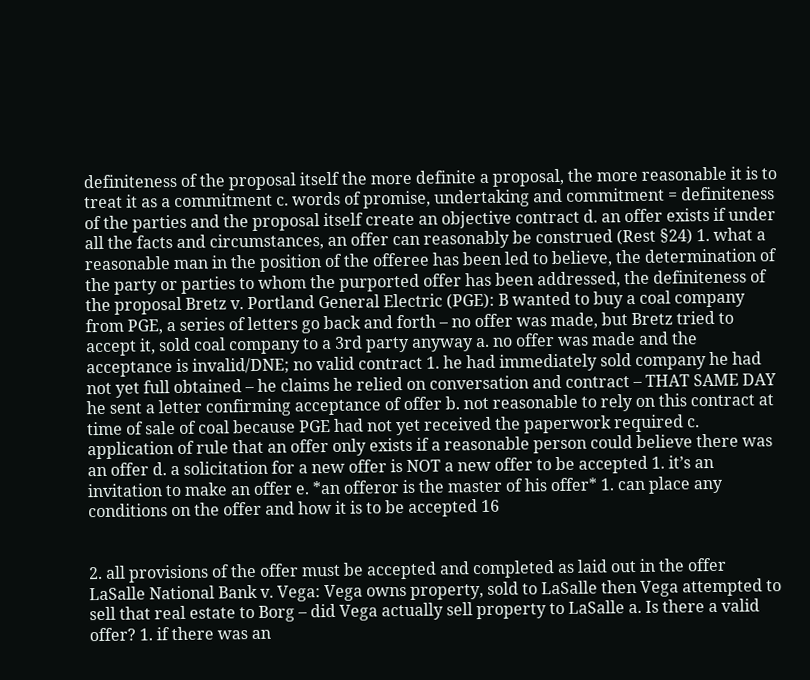definiteness of the proposal itself the more definite a proposal, the more reasonable it is to treat it as a commitment c. words of promise, undertaking and commitment = definiteness of the parties and the proposal itself create an objective contract d. an offer exists if under all the facts and circumstances, an offer can reasonably be construed (Rest §24) 1. what a reasonable man in the position of the offeree has been led to believe, the determination of the party or parties to whom the purported offer has been addressed, the definiteness of the proposal Bretz v. Portland General Electric (PGE): B wanted to buy a coal company from PGE, a series of letters go back and forth – no offer was made, but Bretz tried to accept it, sold coal company to a 3rd party anyway a. no offer was made and the acceptance is invalid/DNE; no valid contract 1. he had immediately sold company he had not yet full obtained – he claims he relied on conversation and contract – THAT SAME DAY he sent a letter confirming acceptance of offer b. not reasonable to rely on this contract at time of sale of coal because PGE had not yet received the paperwork required c. application of rule that an offer only exists if a reasonable person could believe there was an offer d. a solicitation for a new offer is NOT a new offer to be accepted 1. it’s an invitation to make an offer e. *an offeror is the master of his offer* 1. can place any conditions on the offer and how it is to be accepted 16


2. all provisions of the offer must be accepted and completed as laid out in the offer LaSalle National Bank v. Vega: Vega owns property, sold to LaSalle then Vega attempted to sell that real estate to Borg – did Vega actually sell property to LaSalle a. Is there a valid offer? 1. if there was an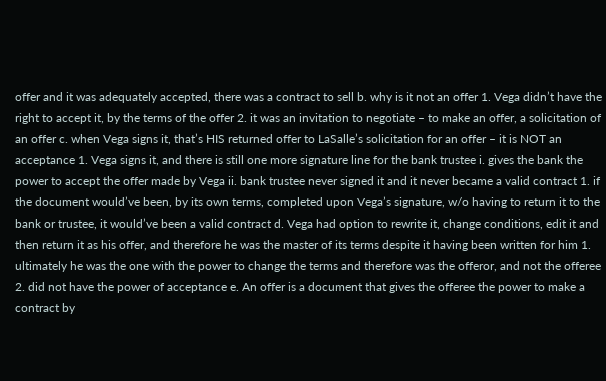offer and it was adequately accepted, there was a contract to sell b. why is it not an offer 1. Vega didn’t have the right to accept it, by the terms of the offer 2. it was an invitation to negotiate – to make an offer, a solicitation of an offer c. when Vega signs it, that’s HIS returned offer to LaSalle’s solicitation for an offer – it is NOT an acceptance 1. Vega signs it, and there is still one more signature line for the bank trustee i. gives the bank the power to accept the offer made by Vega ii. bank trustee never signed it and it never became a valid contract 1. if the document would’ve been, by its own terms, completed upon Vega’s signature, w/o having to return it to the bank or trustee, it would’ve been a valid contract d. Vega had option to rewrite it, change conditions, edit it and then return it as his offer, and therefore he was the master of its terms despite it having been written for him 1. ultimately he was the one with the power to change the terms and therefore was the offeror, and not the offeree 2. did not have the power of acceptance e. An offer is a document that gives the offeree the power to make a contract by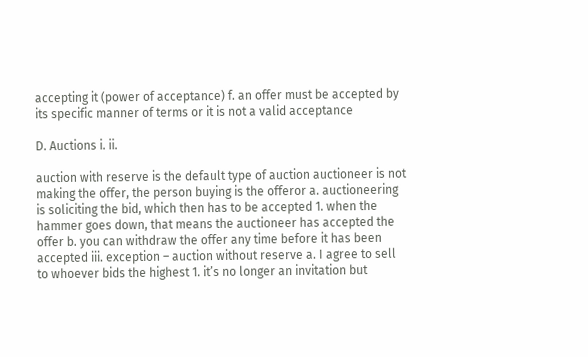accepting it (power of acceptance) f. an offer must be accepted by its specific manner of terms or it is not a valid acceptance

D. Auctions i. ii.

auction with reserve is the default type of auction auctioneer is not making the offer, the person buying is the offeror a. auctioneering is soliciting the bid, which then has to be accepted 1. when the hammer goes down, that means the auctioneer has accepted the offer b. you can withdraw the offer any time before it has been accepted iii. exception – auction without reserve a. I agree to sell to whoever bids the highest 1. it’s no longer an invitation but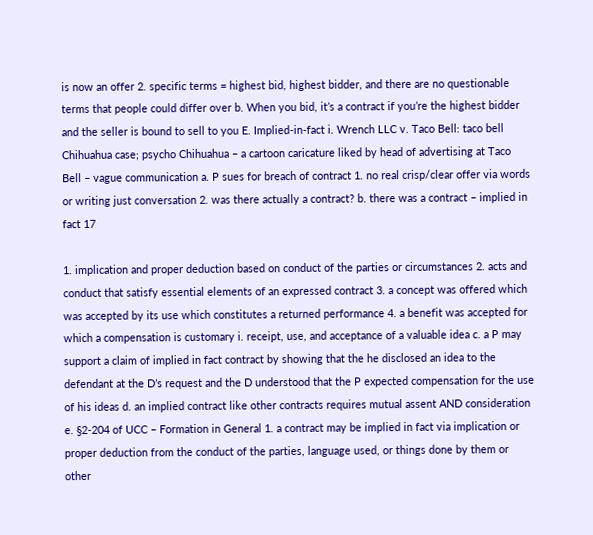is now an offer 2. specific terms = highest bid, highest bidder, and there are no questionable terms that people could differ over b. When you bid, it’s a contract if you’re the highest bidder and the seller is bound to sell to you E. Implied-in-fact i. Wrench LLC v. Taco Bell: taco bell Chihuahua case; psycho Chihuahua – a cartoon caricature liked by head of advertising at Taco Bell – vague communication a. P sues for breach of contract 1. no real crisp/clear offer via words or writing just conversation 2. was there actually a contract? b. there was a contract – implied in fact 17

1. implication and proper deduction based on conduct of the parties or circumstances 2. acts and conduct that satisfy essential elements of an expressed contract 3. a concept was offered which was accepted by its use which constitutes a returned performance 4. a benefit was accepted for which a compensation is customary i. receipt, use, and acceptance of a valuable idea c. a P may support a claim of implied in fact contract by showing that the he disclosed an idea to the defendant at the D’s request and the D understood that the P expected compensation for the use of his ideas d. an implied contract like other contracts requires mutual assent AND consideration e. §2-204 of UCC – Formation in General 1. a contract may be implied in fact via implication or proper deduction from the conduct of the parties, language used, or things done by them or other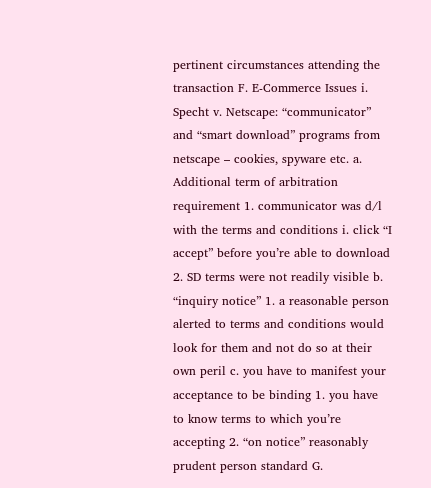pertinent circumstances attending the transaction F. E-Commerce Issues i. Specht v. Netscape: “communicator” and “smart download” programs from netscape – cookies, spyware etc. a. Additional term of arbitration requirement 1. communicator was d/l with the terms and conditions i. click “I accept” before you’re able to download 2. SD terms were not readily visible b. “inquiry notice” 1. a reasonable person alerted to terms and conditions would look for them and not do so at their own peril c. you have to manifest your acceptance to be binding 1. you have to know terms to which you’re accepting 2. “on notice” reasonably prudent person standard G.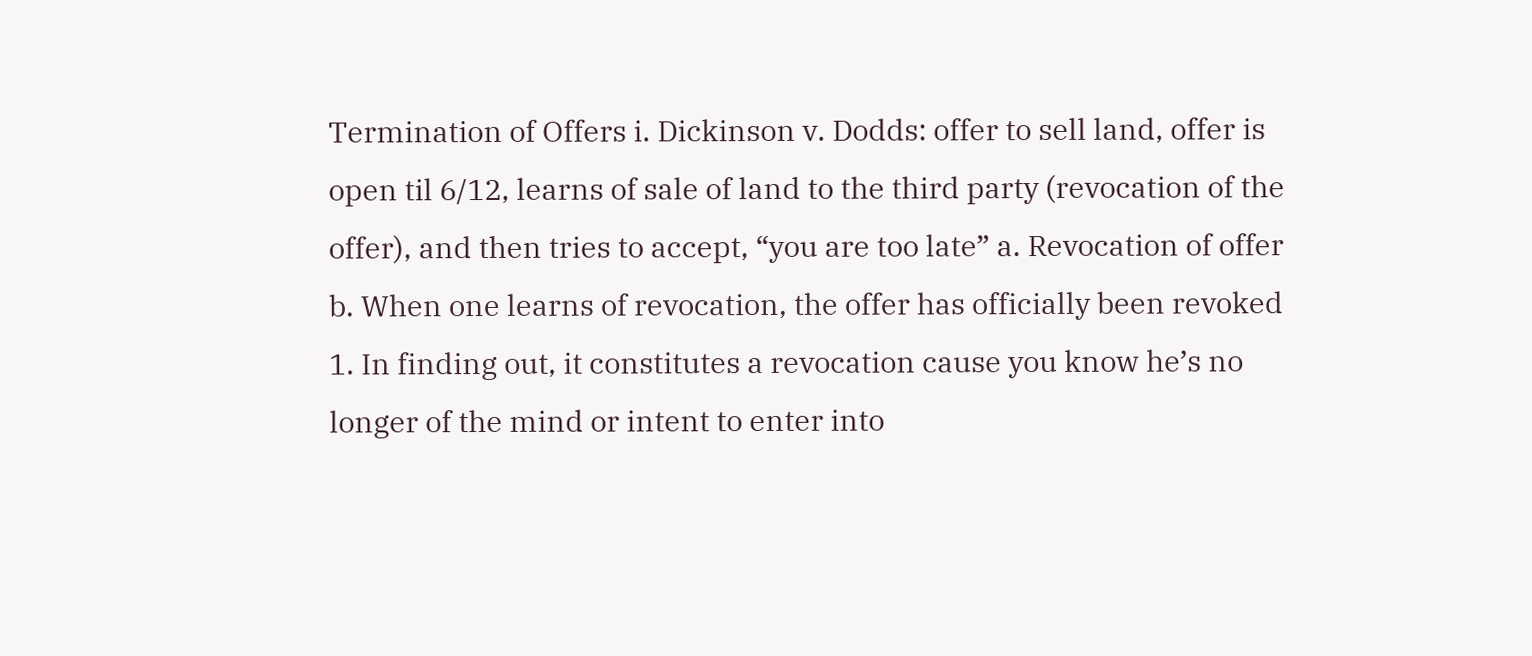Termination of Offers i. Dickinson v. Dodds: offer to sell land, offer is open til 6/12, learns of sale of land to the third party (revocation of the offer), and then tries to accept, “you are too late” a. Revocation of offer b. When one learns of revocation, the offer has officially been revoked 1. In finding out, it constitutes a revocation cause you know he’s no longer of the mind or intent to enter into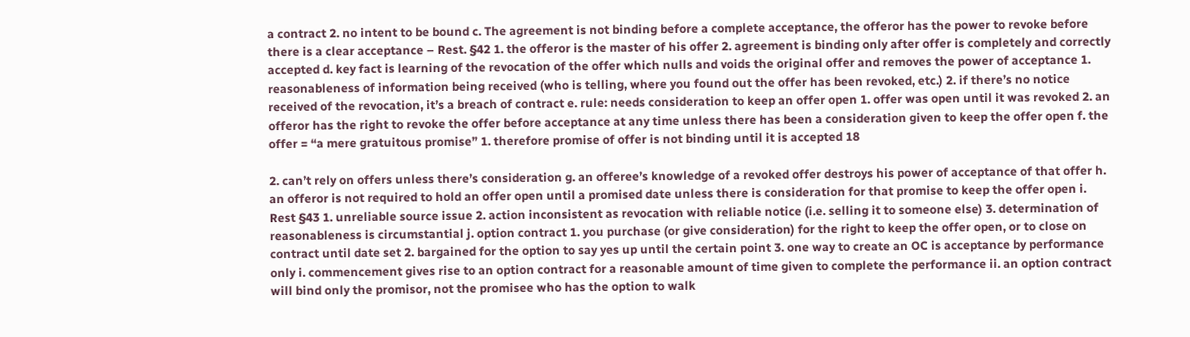a contract 2. no intent to be bound c. The agreement is not binding before a complete acceptance, the offeror has the power to revoke before there is a clear acceptance – Rest. §42 1. the offeror is the master of his offer 2. agreement is binding only after offer is completely and correctly accepted d. key fact is learning of the revocation of the offer which nulls and voids the original offer and removes the power of acceptance 1. reasonableness of information being received (who is telling, where you found out the offer has been revoked, etc.) 2. if there’s no notice received of the revocation, it’s a breach of contract e. rule: needs consideration to keep an offer open 1. offer was open until it was revoked 2. an offeror has the right to revoke the offer before acceptance at any time unless there has been a consideration given to keep the offer open f. the offer = “a mere gratuitous promise” 1. therefore promise of offer is not binding until it is accepted 18

2. can’t rely on offers unless there’s consideration g. an offeree’s knowledge of a revoked offer destroys his power of acceptance of that offer h. an offeror is not required to hold an offer open until a promised date unless there is consideration for that promise to keep the offer open i. Rest §43 1. unreliable source issue 2. action inconsistent as revocation with reliable notice (i.e. selling it to someone else) 3. determination of reasonableness is circumstantial j. option contract 1. you purchase (or give consideration) for the right to keep the offer open, or to close on contract until date set 2. bargained for the option to say yes up until the certain point 3. one way to create an OC is acceptance by performance only i. commencement gives rise to an option contract for a reasonable amount of time given to complete the performance ii. an option contract will bind only the promisor, not the promisee who has the option to walk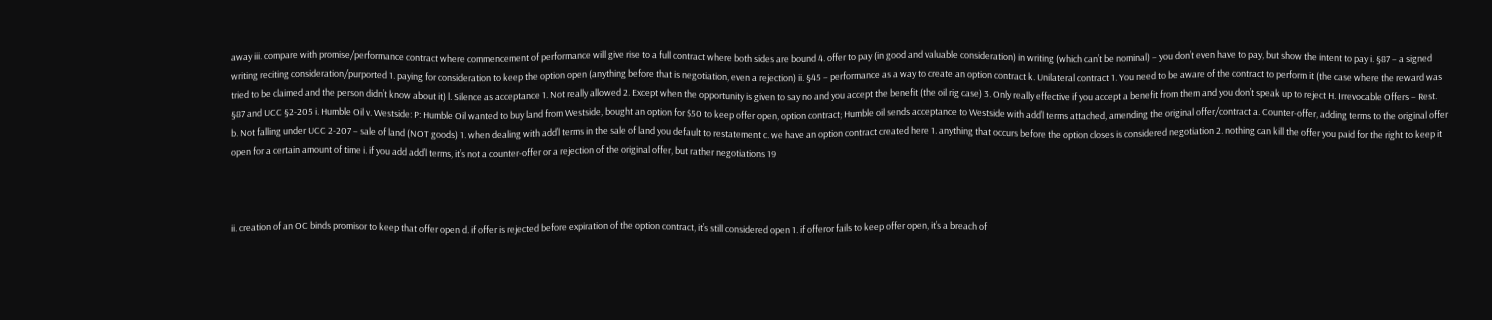away iii. compare with promise/performance contract where commencement of performance will give rise to a full contract where both sides are bound 4. offer to pay (in good and valuable consideration) in writing (which can’t be nominal) – you don’t even have to pay, but show the intent to pay i. §87 – a signed writing reciting consideration/purported 1. paying for consideration to keep the option open (anything before that is negotiation, even a rejection) ii. §45 – performance as a way to create an option contract k. Unilateral contract 1. You need to be aware of the contract to perform it (the case where the reward was tried to be claimed and the person didn’t know about it) l. Silence as acceptance 1. Not really allowed 2. Except when the opportunity is given to say no and you accept the benefit (the oil rig case) 3. Only really effective if you accept a benefit from them and you don’t speak up to reject H. Irrevocable Offers – Rest. §87 and UCC §2-205 i. Humble Oil v. Westside: P: Humble Oil wanted to buy land from Westside, bought an option for $50 to keep offer open, option contract; Humble oil sends acceptance to Westside with add’l terms attached, amending the original offer/contract a. Counter-offer, adding terms to the original offer b. Not falling under UCC 2-207 – sale of land (NOT goods) 1. when dealing with add’l terms in the sale of land you default to restatement c. we have an option contract created here 1. anything that occurs before the option closes is considered negotiation 2. nothing can kill the offer you paid for the right to keep it open for a certain amount of time i. if you add add’l terms, it’s not a counter-offer or a rejection of the original offer, but rather negotiations 19



ii. creation of an OC binds promisor to keep that offer open d. if offer is rejected before expiration of the option contract, it’s still considered open 1. if offeror fails to keep offer open, it’s a breach of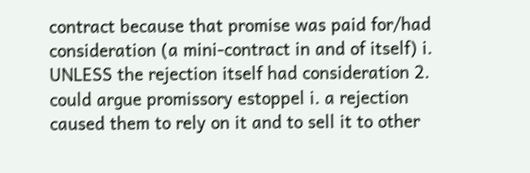contract because that promise was paid for/had consideration (a mini-contract in and of itself) i. UNLESS the rejection itself had consideration 2. could argue promissory estoppel i. a rejection caused them to rely on it and to sell it to other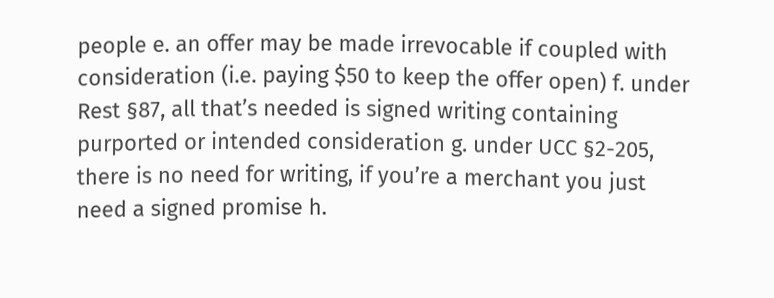people e. an offer may be made irrevocable if coupled with consideration (i.e. paying $50 to keep the offer open) f. under Rest §87, all that’s needed is signed writing containing purported or intended consideration g. under UCC §2-205, there is no need for writing, if you’re a merchant you just need a signed promise h.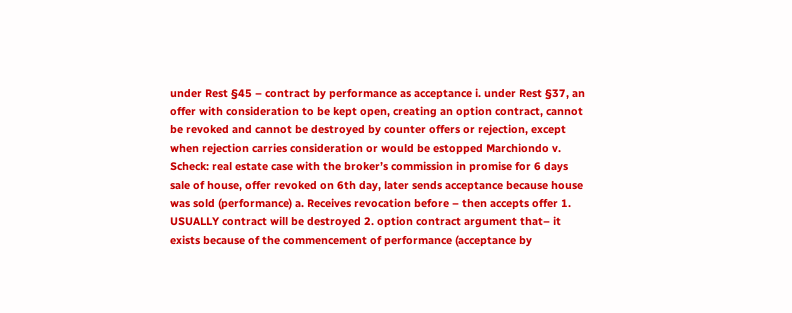under Rest §45 – contract by performance as acceptance i. under Rest §37, an offer with consideration to be kept open, creating an option contract, cannot be revoked and cannot be destroyed by counter offers or rejection, except when rejection carries consideration or would be estopped Marchiondo v. Scheck: real estate case with the broker’s commission in promise for 6 days sale of house, offer revoked on 6th day, later sends acceptance because house was sold (performance) a. Receives revocation before – then accepts offer 1. USUALLY contract will be destroyed 2. option contract argument that– it exists because of the commencement of performance (acceptance by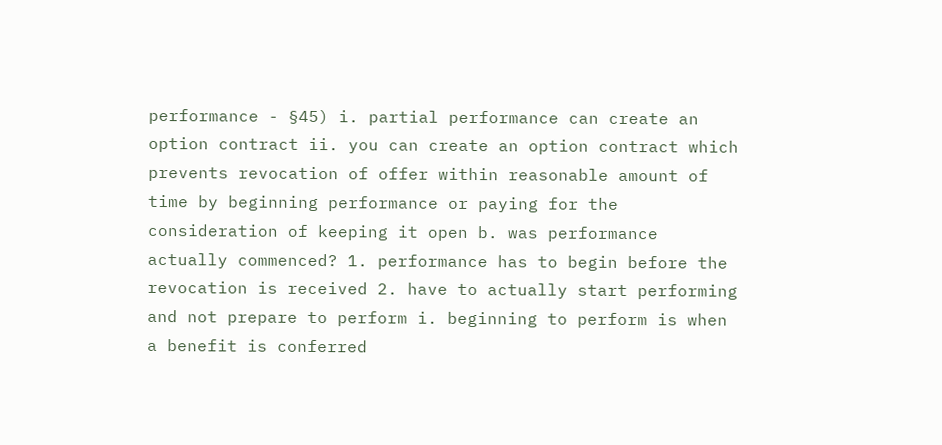performance - §45) i. partial performance can create an option contract ii. you can create an option contract which prevents revocation of offer within reasonable amount of time by beginning performance or paying for the consideration of keeping it open b. was performance actually commenced? 1. performance has to begin before the revocation is received 2. have to actually start performing and not prepare to perform i. beginning to perform is when a benefit is conferred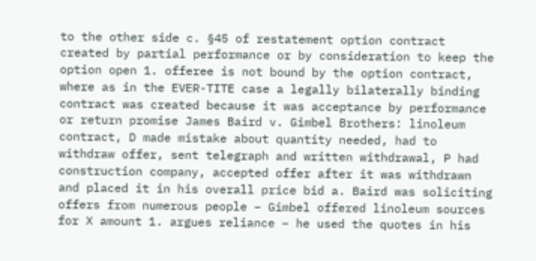to the other side c. §45 of restatement option contract created by partial performance or by consideration to keep the option open 1. offeree is not bound by the option contract, where as in the EVER-TITE case a legally bilaterally binding contract was created because it was acceptance by performance or return promise James Baird v. Gimbel Brothers: linoleum contract, D made mistake about quantity needed, had to withdraw offer, sent telegraph and written withdrawal, P had construction company, accepted offer after it was withdrawn and placed it in his overall price bid a. Baird was soliciting offers from numerous people – Gimbel offered linoleum sources for X amount 1. argues reliance – he used the quotes in his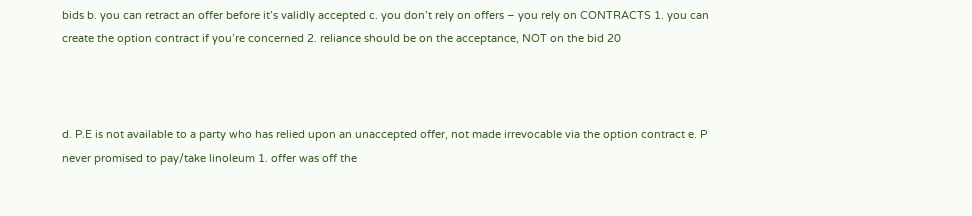bids b. you can retract an offer before it’s validly accepted c. you don’t rely on offers – you rely on CONTRACTS 1. you can create the option contract if you’re concerned 2. reliance should be on the acceptance, NOT on the bid 20



d. P.E is not available to a party who has relied upon an unaccepted offer, not made irrevocable via the option contract e. P never promised to pay/take linoleum 1. offer was off the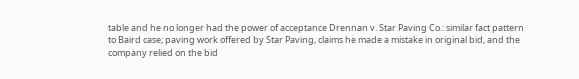table and he no longer had the power of acceptance Drennan v. Star Paving Co.: similar fact pattern to Baird case; paving work offered by Star Paving, claims he made a mistake in original bid, and the company relied on the bid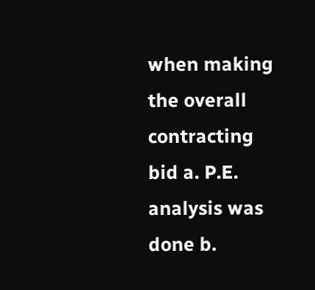when making the overall contracting bid a. P.E. analysis was done b.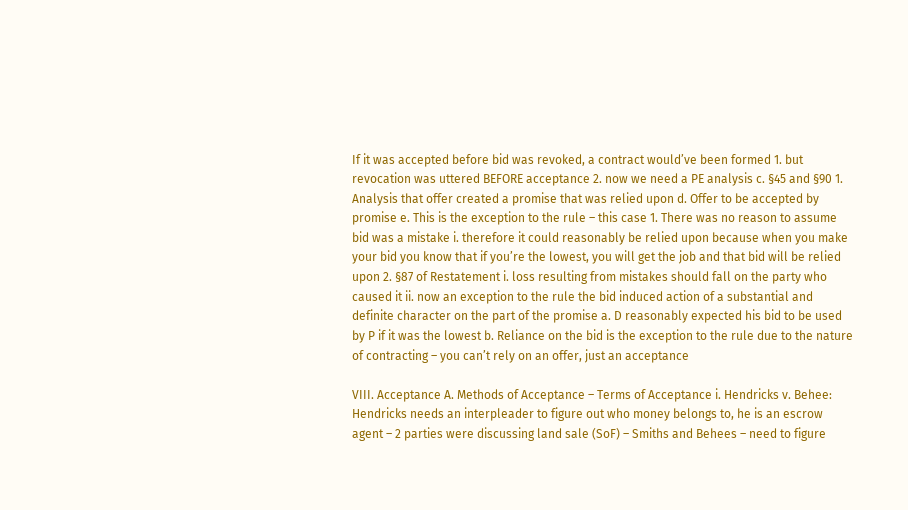If it was accepted before bid was revoked, a contract would’ve been formed 1. but revocation was uttered BEFORE acceptance 2. now we need a PE analysis c. §45 and §90 1. Analysis that offer created a promise that was relied upon d. Offer to be accepted by promise e. This is the exception to the rule – this case 1. There was no reason to assume bid was a mistake i. therefore it could reasonably be relied upon because when you make your bid you know that if you’re the lowest, you will get the job and that bid will be relied upon 2. §87 of Restatement i. loss resulting from mistakes should fall on the party who caused it ii. now an exception to the rule the bid induced action of a substantial and definite character on the part of the promise a. D reasonably expected his bid to be used by P if it was the lowest b. Reliance on the bid is the exception to the rule due to the nature of contracting – you can’t rely on an offer, just an acceptance

VIII. Acceptance A. Methods of Acceptance – Terms of Acceptance i. Hendricks v. Behee: Hendricks needs an interpleader to figure out who money belongs to, he is an escrow agent – 2 parties were discussing land sale (SoF) – Smiths and Behees – need to figure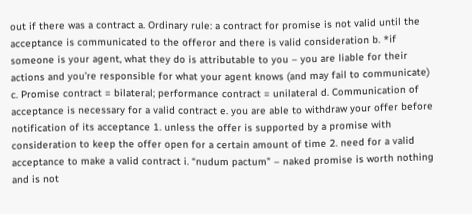out if there was a contract a. Ordinary rule: a contract for promise is not valid until the acceptance is communicated to the offeror and there is valid consideration b. *if someone is your agent, what they do is attributable to you – you are liable for their actions and you’re responsible for what your agent knows (and may fail to communicate) c. Promise contract = bilateral; performance contract = unilateral d. Communication of acceptance is necessary for a valid contract e. you are able to withdraw your offer before notification of its acceptance 1. unless the offer is supported by a promise with consideration to keep the offer open for a certain amount of time 2. need for a valid acceptance to make a valid contract i. “nudum pactum” – naked promise is worth nothing and is not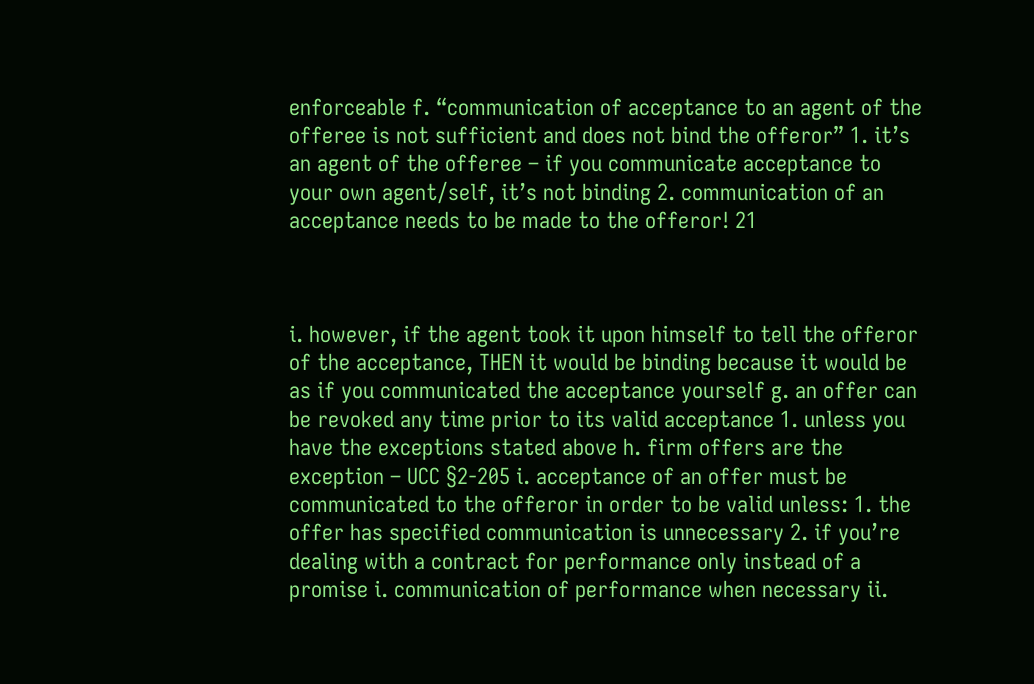enforceable f. “communication of acceptance to an agent of the offeree is not sufficient and does not bind the offeror” 1. it’s an agent of the offeree – if you communicate acceptance to your own agent/self, it’s not binding 2. communication of an acceptance needs to be made to the offeror! 21



i. however, if the agent took it upon himself to tell the offeror of the acceptance, THEN it would be binding because it would be as if you communicated the acceptance yourself g. an offer can be revoked any time prior to its valid acceptance 1. unless you have the exceptions stated above h. firm offers are the exception – UCC §2-205 i. acceptance of an offer must be communicated to the offeror in order to be valid unless: 1. the offer has specified communication is unnecessary 2. if you’re dealing with a contract for performance only instead of a promise i. communication of performance when necessary ii.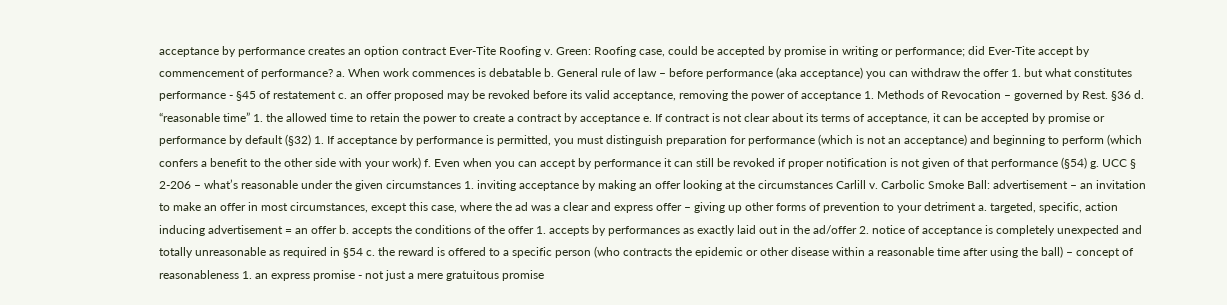acceptance by performance creates an option contract Ever-Tite Roofing v. Green: Roofing case, could be accepted by promise in writing or performance; did Ever-Tite accept by commencement of performance? a. When work commences is debatable b. General rule of law – before performance (aka acceptance) you can withdraw the offer 1. but what constitutes performance - §45 of restatement c. an offer proposed may be revoked before its valid acceptance, removing the power of acceptance 1. Methods of Revocation – governed by Rest. §36 d. “reasonable time” 1. the allowed time to retain the power to create a contract by acceptance e. If contract is not clear about its terms of acceptance, it can be accepted by promise or performance by default (§32) 1. If acceptance by performance is permitted, you must distinguish preparation for performance (which is not an acceptance) and beginning to perform (which confers a benefit to the other side with your work) f. Even when you can accept by performance it can still be revoked if proper notification is not given of that performance (§54) g. UCC § 2-206 – what’s reasonable under the given circumstances 1. inviting acceptance by making an offer looking at the circumstances Carlill v. Carbolic Smoke Ball: advertisement – an invitation to make an offer in most circumstances, except this case, where the ad was a clear and express offer – giving up other forms of prevention to your detriment a. targeted, specific, action inducing advertisement = an offer b. accepts the conditions of the offer 1. accepts by performances as exactly laid out in the ad/offer 2. notice of acceptance is completely unexpected and totally unreasonable as required in §54 c. the reward is offered to a specific person (who contracts the epidemic or other disease within a reasonable time after using the ball) – concept of reasonableness 1. an express promise - not just a mere gratuitous promise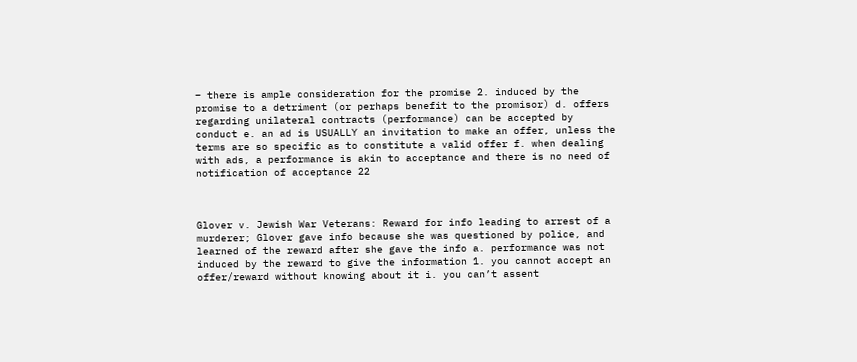– there is ample consideration for the promise 2. induced by the promise to a detriment (or perhaps benefit to the promisor) d. offers regarding unilateral contracts (performance) can be accepted by conduct e. an ad is USUALLY an invitation to make an offer, unless the terms are so specific as to constitute a valid offer f. when dealing with ads, a performance is akin to acceptance and there is no need of notification of acceptance 22



Glover v. Jewish War Veterans: Reward for info leading to arrest of a murderer; Glover gave info because she was questioned by police, and learned of the reward after she gave the info a. performance was not induced by the reward to give the information 1. you cannot accept an offer/reward without knowing about it i. you can’t assent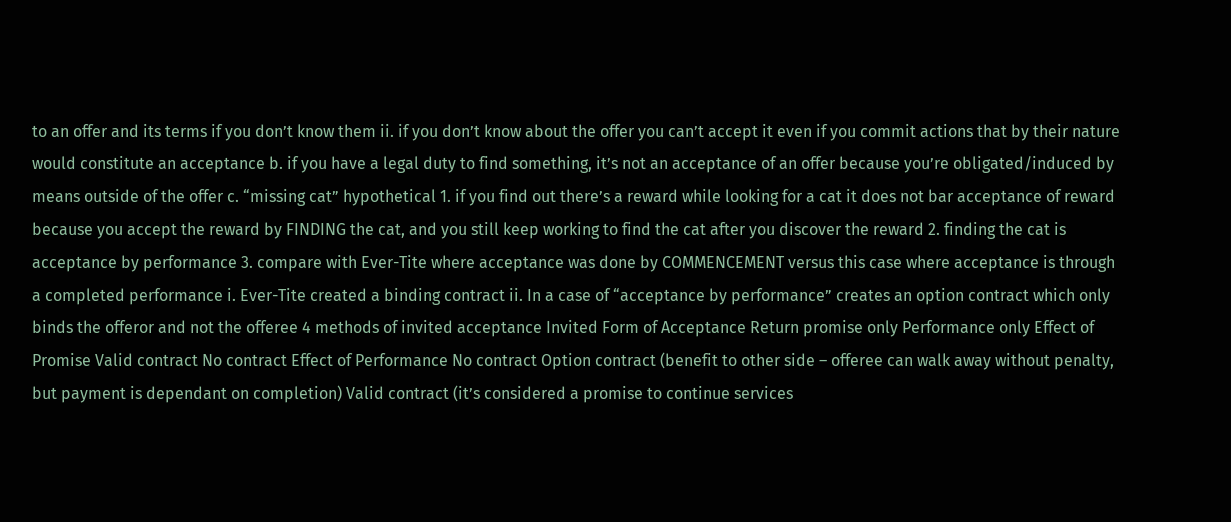to an offer and its terms if you don’t know them ii. if you don’t know about the offer you can’t accept it even if you commit actions that by their nature would constitute an acceptance b. if you have a legal duty to find something, it’s not an acceptance of an offer because you’re obligated/induced by means outside of the offer c. “missing cat” hypothetical 1. if you find out there’s a reward while looking for a cat it does not bar acceptance of reward because you accept the reward by FINDING the cat, and you still keep working to find the cat after you discover the reward 2. finding the cat is acceptance by performance 3. compare with Ever-Tite where acceptance was done by COMMENCEMENT versus this case where acceptance is through a completed performance i. Ever-Tite created a binding contract ii. In a case of “acceptance by performance” creates an option contract which only binds the offeror and not the offeree 4 methods of invited acceptance Invited Form of Acceptance Return promise only Performance only Effect of Promise Valid contract No contract Effect of Performance No contract Option contract (benefit to other side – offeree can walk away without penalty, but payment is dependant on completion) Valid contract (it’s considered a promise to continue services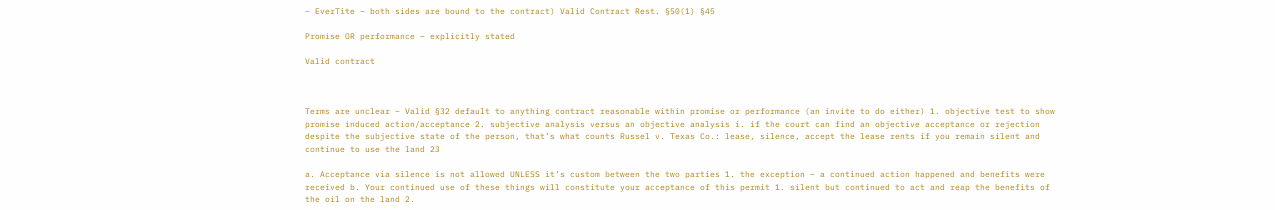– EverTite – both sides are bound to the contract) Valid Contract Rest. §50(1) §45

Promise OR performance – explicitly stated

Valid contract



Terms are unclear – Valid §32 default to anything contract reasonable within promise or performance (an invite to do either) 1. objective test to show promise induced action/acceptance 2. subjective analysis versus an objective analysis i. if the court can find an objective acceptance or rejection despite the subjective state of the person, that’s what counts Russel v. Texas Co.: lease, silence, accept the lease rents if you remain silent and continue to use the land 23

a. Acceptance via silence is not allowed UNLESS it’s custom between the two parties 1. the exception – a continued action happened and benefits were received b. Your continued use of these things will constitute your acceptance of this permit 1. silent but continued to act and reap the benefits of the oil on the land 2.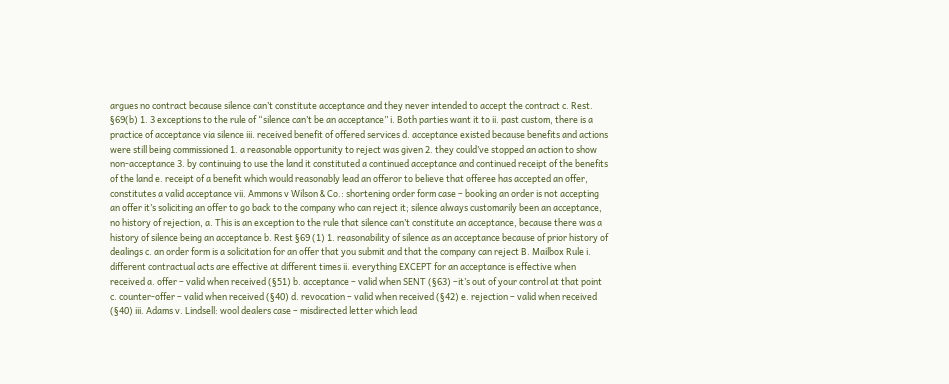argues no contract because silence can’t constitute acceptance and they never intended to accept the contract c. Rest. §69(b) 1. 3 exceptions to the rule of “silence can’t be an acceptance” i. Both parties want it to ii. past custom, there is a practice of acceptance via silence iii. received benefit of offered services d. acceptance existed because benefits and actions were still being commissioned 1. a reasonable opportunity to reject was given 2. they could’ve stopped an action to show non-acceptance 3. by continuing to use the land it constituted a continued acceptance and continued receipt of the benefits of the land e. receipt of a benefit which would reasonably lead an offeror to believe that offeree has accepted an offer, constitutes a valid acceptance vii. Ammons v Wilson & Co.: shortening order form case – booking an order is not accepting an offer it’s soliciting an offer to go back to the company who can reject it; silence always customarily been an acceptance, no history of rejection, a. This is an exception to the rule that silence can’t constitute an acceptance, because there was a history of silence being an acceptance b. Rest §69 (1) 1. reasonability of silence as an acceptance because of prior history of dealings c. an order form is a solicitation for an offer that you submit and that the company can reject B. Mailbox Rule i. different contractual acts are effective at different times ii. everything EXCEPT for an acceptance is effective when received a. offer – valid when received (§51) b. acceptance – valid when SENT (§63) –it’s out of your control at that point c. counter-offer – valid when received (§40) d. revocation – valid when received (§42) e. rejection – valid when received (§40) iii. Adams v. Lindsell: wool dealers case – misdirected letter which lead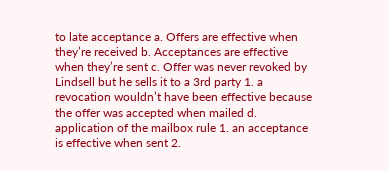to late acceptance a. Offers are effective when they’re received b. Acceptances are effective when they’re sent c. Offer was never revoked by Lindsell but he sells it to a 3rd party 1. a revocation wouldn’t have been effective because the offer was accepted when mailed d. application of the mailbox rule 1. an acceptance is effective when sent 2.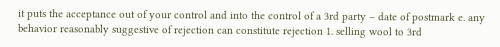it puts the acceptance out of your control and into the control of a 3rd party – date of postmark e. any behavior reasonably suggestive of rejection can constitute rejection 1. selling wool to 3rd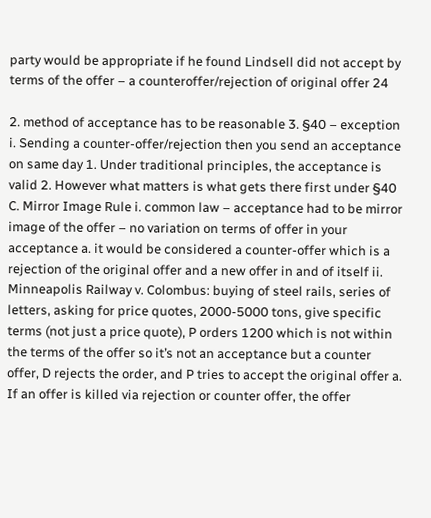party would be appropriate if he found Lindsell did not accept by terms of the offer – a counteroffer/rejection of original offer 24

2. method of acceptance has to be reasonable 3. §40 – exception i. Sending a counter-offer/rejection then you send an acceptance on same day 1. Under traditional principles, the acceptance is valid 2. However what matters is what gets there first under §40 C. Mirror Image Rule i. common law – acceptance had to be mirror image of the offer – no variation on terms of offer in your acceptance a. it would be considered a counter-offer which is a rejection of the original offer and a new offer in and of itself ii. Minneapolis Railway v. Colombus: buying of steel rails, series of letters, asking for price quotes, 2000-5000 tons, give specific terms (not just a price quote), P orders 1200 which is not within the terms of the offer so it’s not an acceptance but a counter offer, D rejects the order, and P tries to accept the original offer a. If an offer is killed via rejection or counter offer, the offer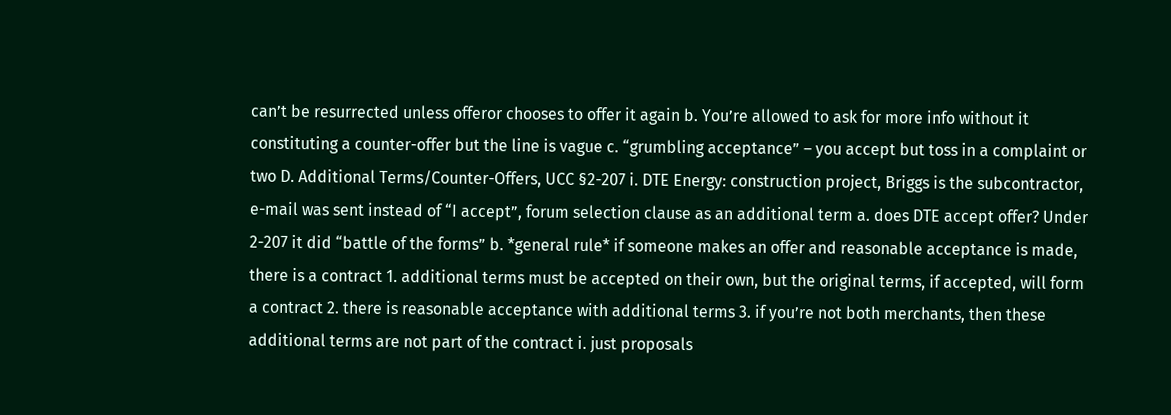can’t be resurrected unless offeror chooses to offer it again b. You’re allowed to ask for more info without it constituting a counter-offer but the line is vague c. “grumbling acceptance” – you accept but toss in a complaint or two D. Additional Terms/Counter-Offers, UCC §2-207 i. DTE Energy: construction project, Briggs is the subcontractor, e-mail was sent instead of “I accept”, forum selection clause as an additional term a. does DTE accept offer? Under 2-207 it did “battle of the forms” b. *general rule* if someone makes an offer and reasonable acceptance is made, there is a contract 1. additional terms must be accepted on their own, but the original terms, if accepted, will form a contract 2. there is reasonable acceptance with additional terms 3. if you’re not both merchants, then these additional terms are not part of the contract i. just proposals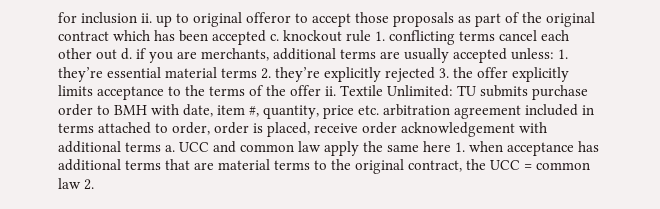for inclusion ii. up to original offeror to accept those proposals as part of the original contract which has been accepted c. knockout rule 1. conflicting terms cancel each other out d. if you are merchants, additional terms are usually accepted unless: 1. they’re essential material terms 2. they’re explicitly rejected 3. the offer explicitly limits acceptance to the terms of the offer ii. Textile Unlimited: TU submits purchase order to BMH with date, item #, quantity, price etc. arbitration agreement included in terms attached to order, order is placed, receive order acknowledgement with additional terms a. UCC and common law apply the same here 1. when acceptance has additional terms that are material terms to the original contract, the UCC = common law 2.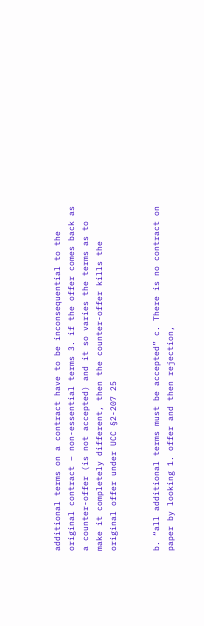additional terms on a contract have to be inconsequential to the original contract – non-essential terms 3. if the offer comes back as a counter-offer (is not accepted) and it so varies the terms as to make it completely different, then the counter-offer kills the original offer under UCC §2-207 25


b. “all additional terms must be accepted” c. There is no contract on paper by looking 1. offer and then rejection,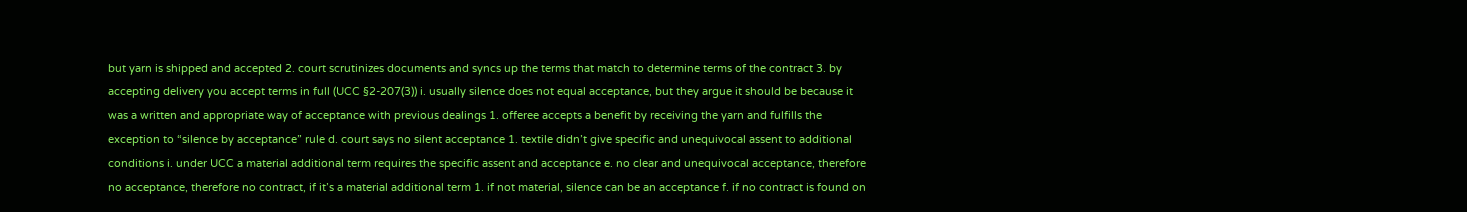but yarn is shipped and accepted 2. court scrutinizes documents and syncs up the terms that match to determine terms of the contract 3. by accepting delivery you accept terms in full (UCC §2-207(3)) i. usually silence does not equal acceptance, but they argue it should be because it was a written and appropriate way of acceptance with previous dealings 1. offeree accepts a benefit by receiving the yarn and fulfills the exception to “silence by acceptance” rule d. court says no silent acceptance 1. textile didn’t give specific and unequivocal assent to additional conditions i. under UCC a material additional term requires the specific assent and acceptance e. no clear and unequivocal acceptance, therefore no acceptance, therefore no contract, if it’s a material additional term 1. if not material, silence can be an acceptance f. if no contract is found on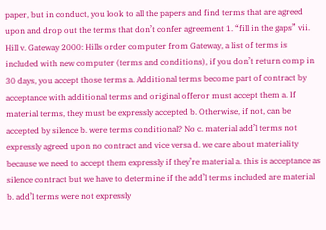paper, but in conduct, you look to all the papers and find terms that are agreed upon and drop out the terms that don’t confer agreement 1. “fill in the gaps” vii. Hill v. Gateway 2000: Hills order computer from Gateway, a list of terms is included with new computer (terms and conditions), if you don’t return comp in 30 days, you accept those terms a. Additional terms become part of contract by acceptance with additional terms and original offeror must accept them a. If material terms, they must be expressly accepted b. Otherwise, if not, can be accepted by silence b. were terms conditional? No c. material add’l terms not expressly agreed upon no contract and vice versa d. we care about materiality because we need to accept them expressly if they’re material a. this is acceptance as silence contract but we have to determine if the add’l terms included are material b. add’l terms were not expressly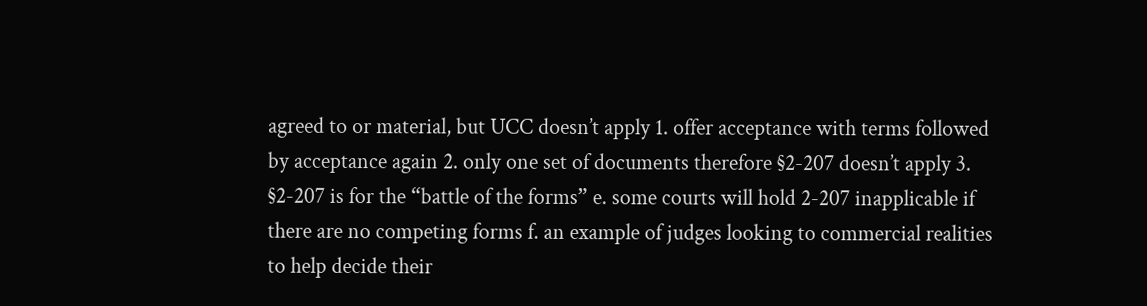agreed to or material, but UCC doesn’t apply 1. offer acceptance with terms followed by acceptance again 2. only one set of documents therefore §2-207 doesn’t apply 3. §2-207 is for the “battle of the forms” e. some courts will hold 2-207 inapplicable if there are no competing forms f. an example of judges looking to commercial realities to help decide their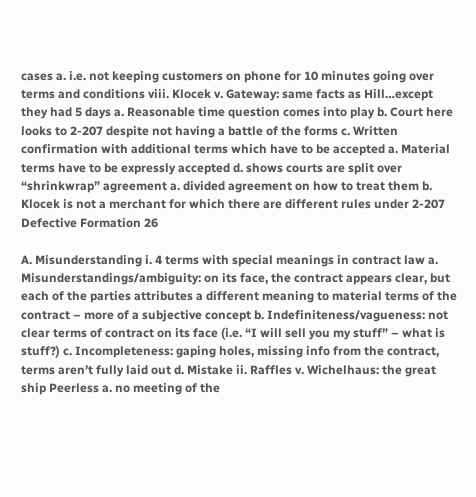cases a. i.e. not keeping customers on phone for 10 minutes going over terms and conditions viii. Klocek v. Gateway: same facts as Hill…except they had 5 days a. Reasonable time question comes into play b. Court here looks to 2-207 despite not having a battle of the forms c. Written confirmation with additional terms which have to be accepted a. Material terms have to be expressly accepted d. shows courts are split over “shrinkwrap” agreement a. divided agreement on how to treat them b. Klocek is not a merchant for which there are different rules under 2-207 Defective Formation 26

A. Misunderstanding i. 4 terms with special meanings in contract law a. Misunderstandings/ambiguity: on its face, the contract appears clear, but each of the parties attributes a different meaning to material terms of the contract – more of a subjective concept b. Indefiniteness/vagueness: not clear terms of contract on its face (i.e. “I will sell you my stuff” – what is stuff?) c. Incompleteness: gaping holes, missing info from the contract, terms aren’t fully laid out d. Mistake ii. Raffles v. Wichelhaus: the great ship Peerless a. no meeting of the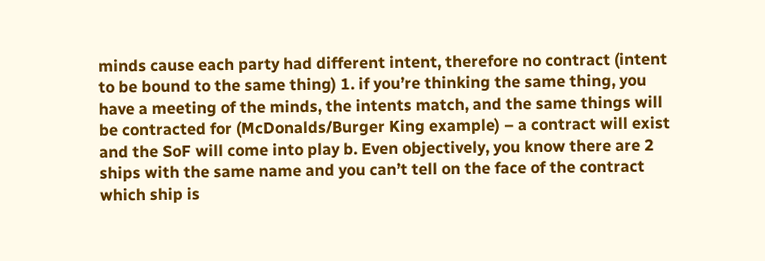minds cause each party had different intent, therefore no contract (intent to be bound to the same thing) 1. if you’re thinking the same thing, you have a meeting of the minds, the intents match, and the same things will be contracted for (McDonalds/Burger King example) – a contract will exist and the SoF will come into play b. Even objectively, you know there are 2 ships with the same name and you can’t tell on the face of the contract which ship is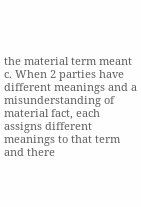the material term meant c. When 2 parties have different meanings and a misunderstanding of material fact, each assigns different meanings to that term and there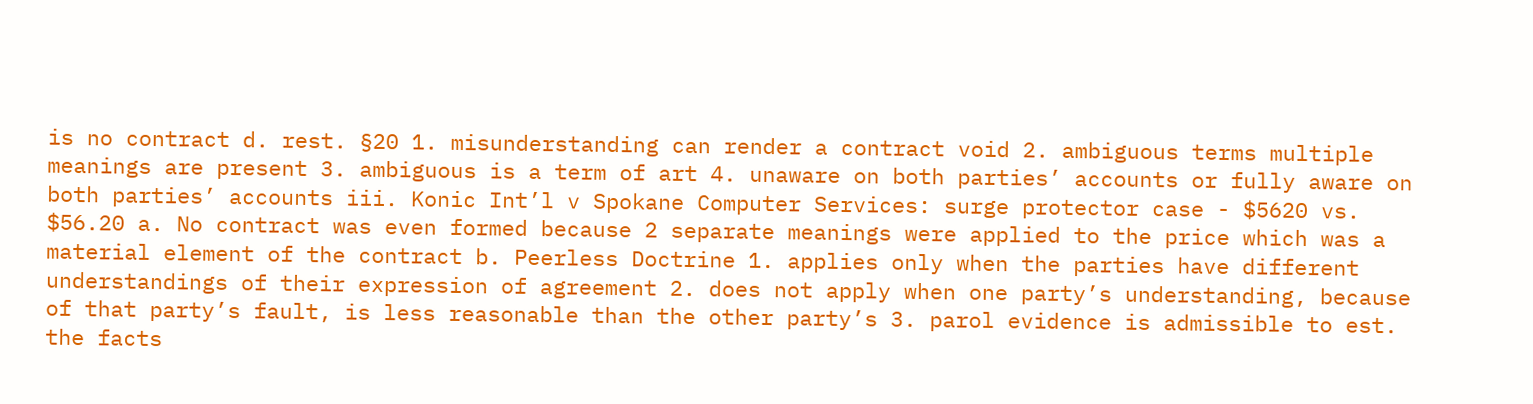is no contract d. rest. §20 1. misunderstanding can render a contract void 2. ambiguous terms multiple meanings are present 3. ambiguous is a term of art 4. unaware on both parties’ accounts or fully aware on both parties’ accounts iii. Konic Int’l v Spokane Computer Services: surge protector case - $5620 vs. $56.20 a. No contract was even formed because 2 separate meanings were applied to the price which was a material element of the contract b. Peerless Doctrine 1. applies only when the parties have different understandings of their expression of agreement 2. does not apply when one party’s understanding, because of that party’s fault, is less reasonable than the other party’s 3. parol evidence is admissible to est. the facts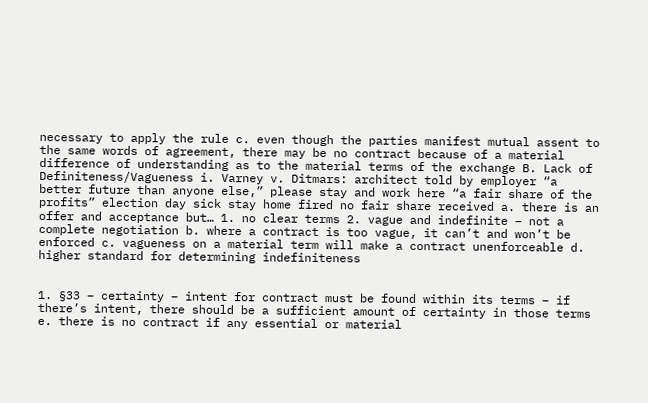necessary to apply the rule c. even though the parties manifest mutual assent to the same words of agreement, there may be no contract because of a material difference of understanding as to the material terms of the exchange B. Lack of Definiteness/Vagueness i. Varney v. Ditmars: architect told by employer “a better future than anyone else,” please stay and work here “a fair share of the profits” election day sick stay home fired no fair share received a. there is an offer and acceptance but… 1. no clear terms 2. vague and indefinite – not a complete negotiation b. where a contract is too vague, it can’t and won’t be enforced c. vagueness on a material term will make a contract unenforceable d. higher standard for determining indefiniteness


1. §33 – certainty – intent for contract must be found within its terms – if there’s intent, there should be a sufficient amount of certainty in those terms e. there is no contract if any essential or material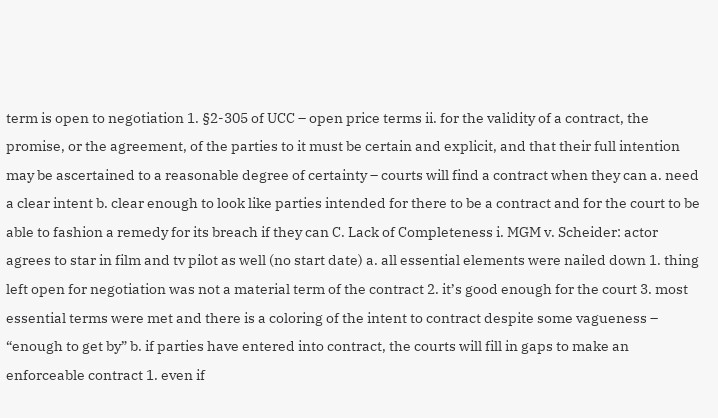term is open to negotiation 1. §2-305 of UCC – open price terms ii. for the validity of a contract, the promise, or the agreement, of the parties to it must be certain and explicit, and that their full intention may be ascertained to a reasonable degree of certainty – courts will find a contract when they can a. need a clear intent b. clear enough to look like parties intended for there to be a contract and for the court to be able to fashion a remedy for its breach if they can C. Lack of Completeness i. MGM v. Scheider: actor agrees to star in film and tv pilot as well (no start date) a. all essential elements were nailed down 1. thing left open for negotiation was not a material term of the contract 2. it’s good enough for the court 3. most essential terms were met and there is a coloring of the intent to contract despite some vagueness – “enough to get by” b. if parties have entered into contract, the courts will fill in gaps to make an enforceable contract 1. even if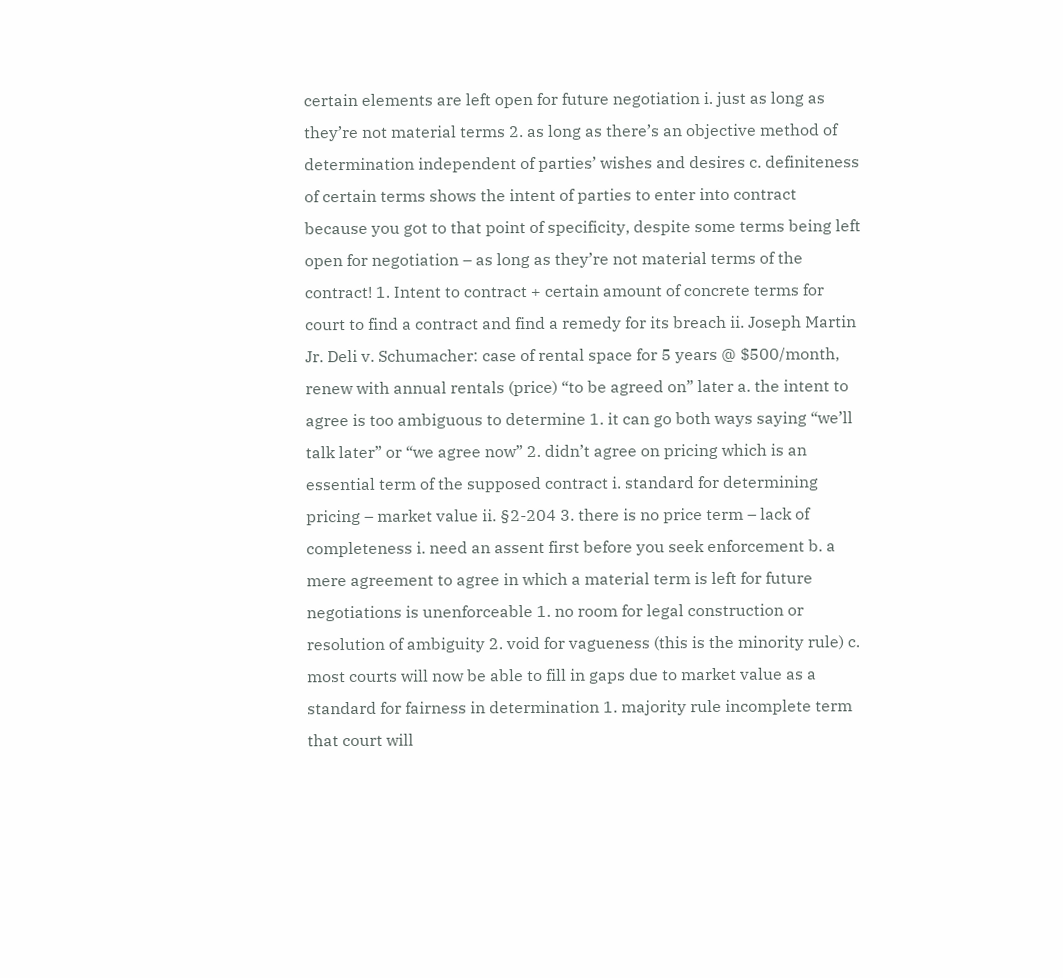certain elements are left open for future negotiation i. just as long as they’re not material terms 2. as long as there’s an objective method of determination independent of parties’ wishes and desires c. definiteness of certain terms shows the intent of parties to enter into contract because you got to that point of specificity, despite some terms being left open for negotiation – as long as they’re not material terms of the contract! 1. Intent to contract + certain amount of concrete terms for court to find a contract and find a remedy for its breach ii. Joseph Martin Jr. Deli v. Schumacher: case of rental space for 5 years @ $500/month, renew with annual rentals (price) “to be agreed on” later a. the intent to agree is too ambiguous to determine 1. it can go both ways saying “we’ll talk later” or “we agree now” 2. didn’t agree on pricing which is an essential term of the supposed contract i. standard for determining pricing – market value ii. §2-204 3. there is no price term – lack of completeness i. need an assent first before you seek enforcement b. a mere agreement to agree in which a material term is left for future negotiations is unenforceable 1. no room for legal construction or resolution of ambiguity 2. void for vagueness (this is the minority rule) c. most courts will now be able to fill in gaps due to market value as a standard for fairness in determination 1. majority rule incomplete term that court will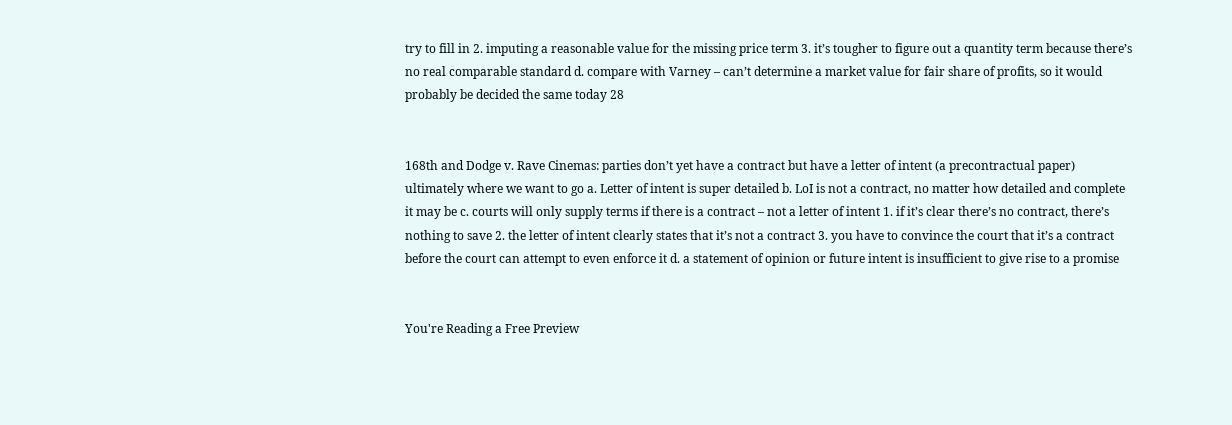try to fill in 2. imputing a reasonable value for the missing price term 3. it’s tougher to figure out a quantity term because there’s no real comparable standard d. compare with Varney – can’t determine a market value for fair share of profits, so it would probably be decided the same today 28


168th and Dodge v. Rave Cinemas: parties don’t yet have a contract but have a letter of intent (a precontractual paper) ultimately where we want to go a. Letter of intent is super detailed b. LoI is not a contract, no matter how detailed and complete it may be c. courts will only supply terms if there is a contract – not a letter of intent 1. if it’s clear there’s no contract, there’s nothing to save 2. the letter of intent clearly states that it’s not a contract 3. you have to convince the court that it’s a contract before the court can attempt to even enforce it d. a statement of opinion or future intent is insufficient to give rise to a promise


You're Reading a Free Preview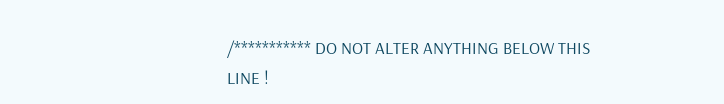/*********** DO NOT ALTER ANYTHING BELOW THIS LINE !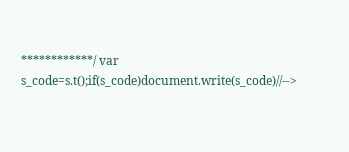************/ var s_code=s.t();if(s_code)document.write(s_code)//-->